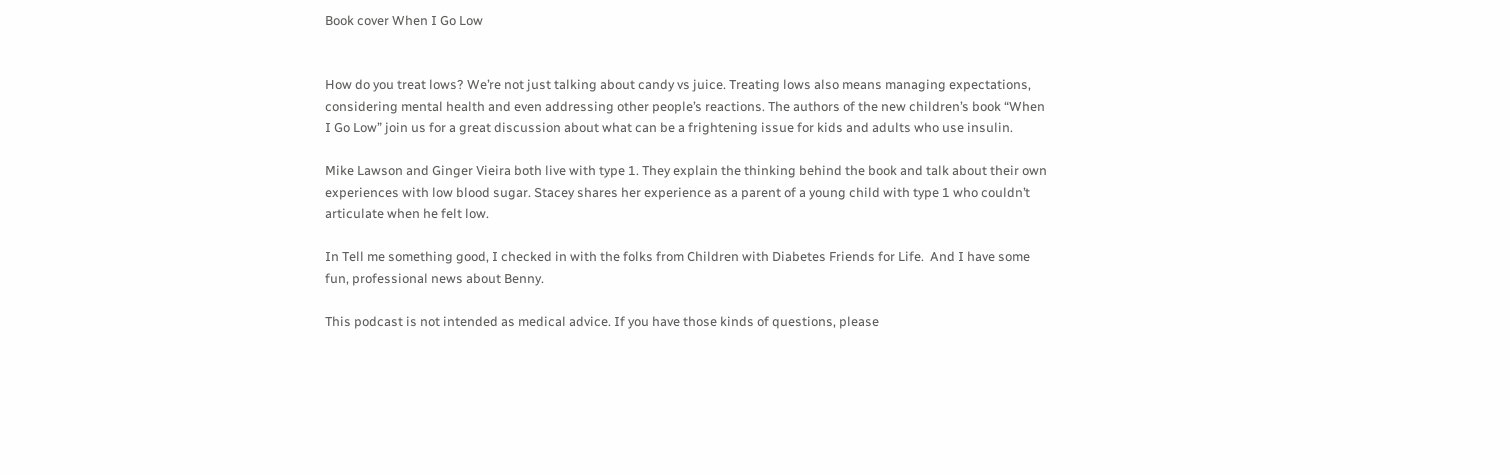Book cover When I Go Low


How do you treat lows? We’re not just talking about candy vs juice. Treating lows also means managing expectations, considering mental health and even addressing other people’s reactions. The authors of the new children’s book “When I Go Low” join us for a great discussion about what can be a frightening issue for kids and adults who use insulin.

Mike Lawson and Ginger Vieira both live with type 1. They explain the thinking behind the book and talk about their own experiences with low blood sugar. Stacey shares her experience as a parent of a young child with type 1 who couldn’t articulate when he felt low.

In Tell me something good, I checked in with the folks from Children with Diabetes Friends for Life.  And I have some fun, professional news about Benny.

This podcast is not intended as medical advice. If you have those kinds of questions, please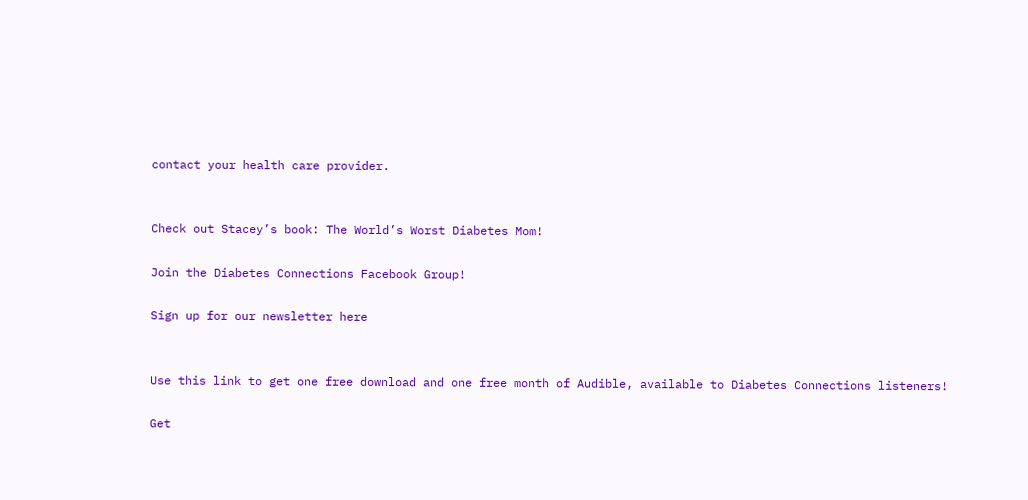contact your health care provider.


Check out Stacey’s book: The World’s Worst Diabetes Mom!

Join the Diabetes Connections Facebook Group!

Sign up for our newsletter here


Use this link to get one free download and one free month of Audible, available to Diabetes Connections listeners!

Get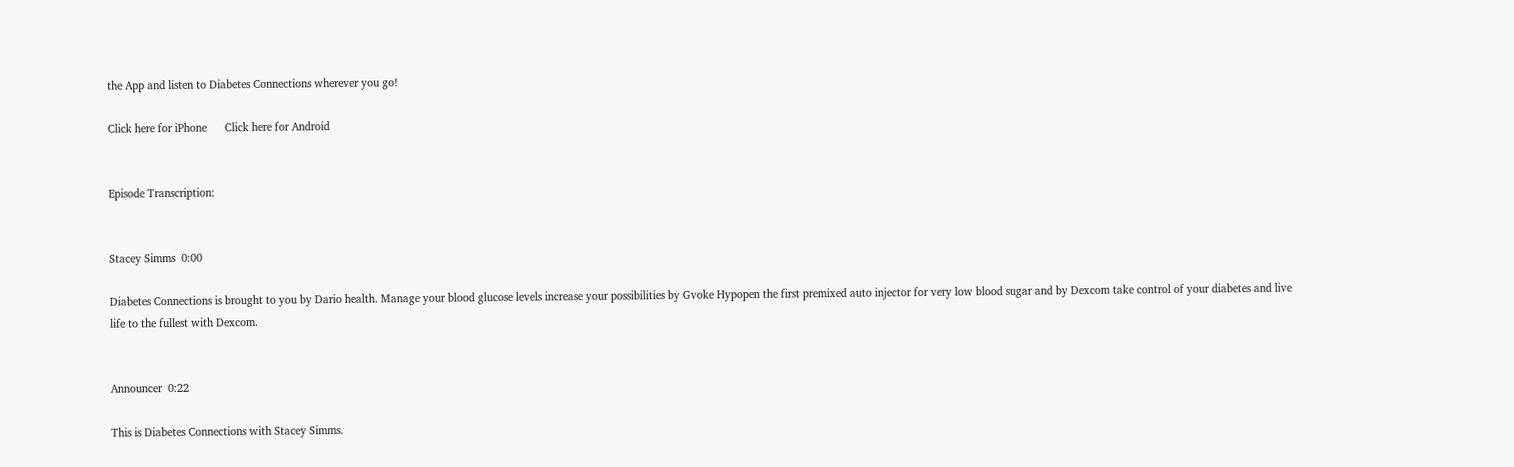the App and listen to Diabetes Connections wherever you go!

Click here for iPhone      Click here for Android


Episode Transcription:


Stacey Simms  0:00

Diabetes Connections is brought to you by Dario health. Manage your blood glucose levels increase your possibilities by Gvoke Hypopen the first premixed auto injector for very low blood sugar and by Dexcom take control of your diabetes and live life to the fullest with Dexcom.


Announcer  0:22

This is Diabetes Connections with Stacey Simms.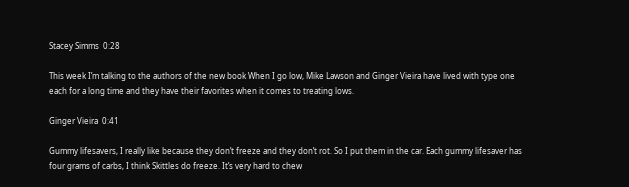Stacey Simms  0:28

This week I’m talking to the authors of the new book When I go low, Mike Lawson and Ginger Vieira have lived with type one each for a long time and they have their favorites when it comes to treating lows.

Ginger Vieira  0:41

Gummy lifesavers, I really like because they don’t freeze and they don’t rot. So I put them in the car. Each gummy lifesaver has four grams of carbs, I think Skittles do freeze. It’s very hard to chew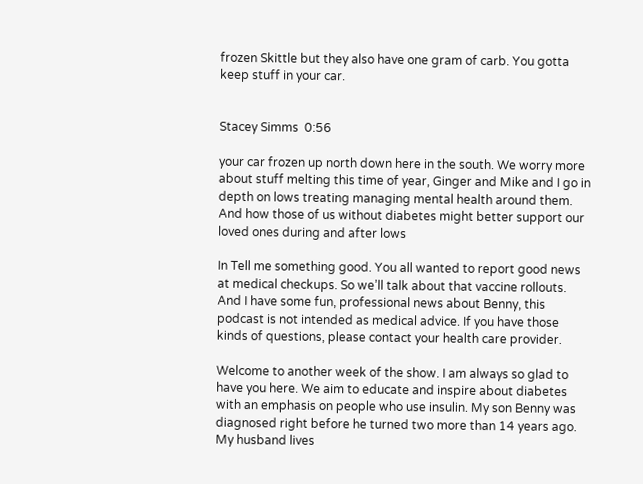frozen Skittle but they also have one gram of carb. You gotta keep stuff in your car.


Stacey Simms  0:56

your car frozen up north down here in the south. We worry more about stuff melting this time of year, Ginger and Mike and I go in depth on lows treating managing mental health around them. And how those of us without diabetes might better support our loved ones during and after lows

In Tell me something good. You all wanted to report good news at medical checkups. So we’ll talk about that vaccine rollouts. And I have some fun, professional news about Benny, this podcast is not intended as medical advice. If you have those kinds of questions, please contact your health care provider.

Welcome to another week of the show. I am always so glad to have you here. We aim to educate and inspire about diabetes with an emphasis on people who use insulin. My son Benny was diagnosed right before he turned two more than 14 years ago. My husband lives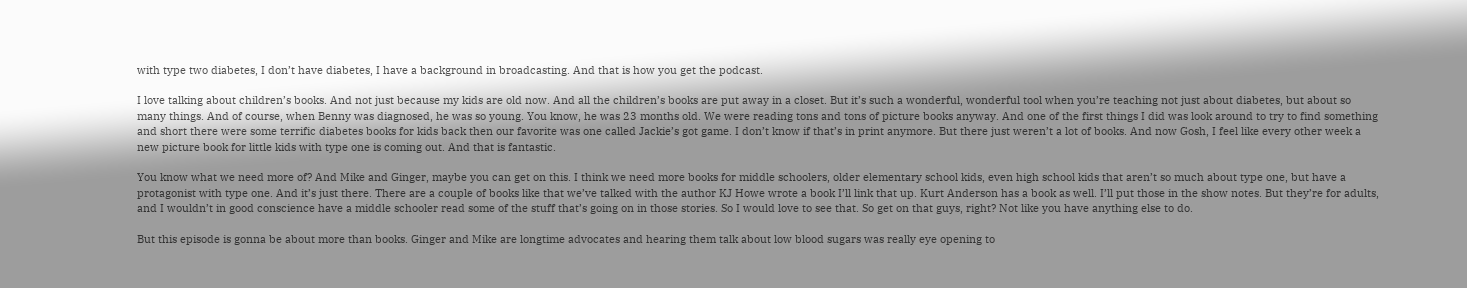with type two diabetes, I don’t have diabetes, I have a background in broadcasting. And that is how you get the podcast.

I love talking about children’s books. And not just because my kids are old now. And all the children’s books are put away in a closet. But it’s such a wonderful, wonderful tool when you’re teaching not just about diabetes, but about so many things. And of course, when Benny was diagnosed, he was so young. You know, he was 23 months old. We were reading tons and tons of picture books anyway. And one of the first things I did was look around to try to find something and short there were some terrific diabetes books for kids back then our favorite was one called Jackie’s got game. I don’t know if that’s in print anymore. But there just weren’t a lot of books. And now Gosh, I feel like every other week a new picture book for little kids with type one is coming out. And that is fantastic.

You know what we need more of? And Mike and Ginger, maybe you can get on this. I think we need more books for middle schoolers, older elementary school kids, even high school kids that aren’t so much about type one, but have a protagonist with type one. And it’s just there. There are a couple of books like that we’ve talked with the author KJ Howe wrote a book I’ll link that up. Kurt Anderson has a book as well. I’ll put those in the show notes. But they’re for adults, and I wouldn’t in good conscience have a middle schooler read some of the stuff that’s going on in those stories. So I would love to see that. So get on that guys, right? Not like you have anything else to do.

But this episode is gonna be about more than books. Ginger and Mike are longtime advocates and hearing them talk about low blood sugars was really eye opening to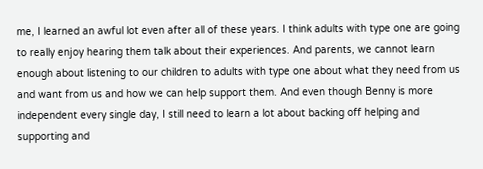me, I learned an awful lot even after all of these years. I think adults with type one are going to really enjoy hearing them talk about their experiences. And parents, we cannot learn enough about listening to our children to adults with type one about what they need from us and want from us and how we can help support them. And even though Benny is more independent every single day, I still need to learn a lot about backing off helping and supporting and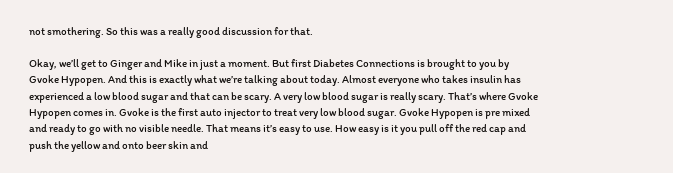not smothering. So this was a really good discussion for that.

Okay, we’ll get to Ginger and Mike in just a moment. But first Diabetes Connections is brought to you by Gvoke Hypopen. And this is exactly what we’re talking about today. Almost everyone who takes insulin has experienced a low blood sugar and that can be scary. A very low blood sugar is really scary. That’s where Gvoke Hypopen comes in. Gvoke is the first auto injector to treat very low blood sugar. Gvoke Hypopen is pre mixed and ready to go with no visible needle. That means it’s easy to use. How easy is it you pull off the red cap and push the yellow and onto beer skin and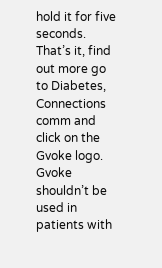hold it for five seconds. That’s it, find out more go to Diabetes, Connections comm and click on the Gvoke logo. Gvoke shouldn’t be used in patients with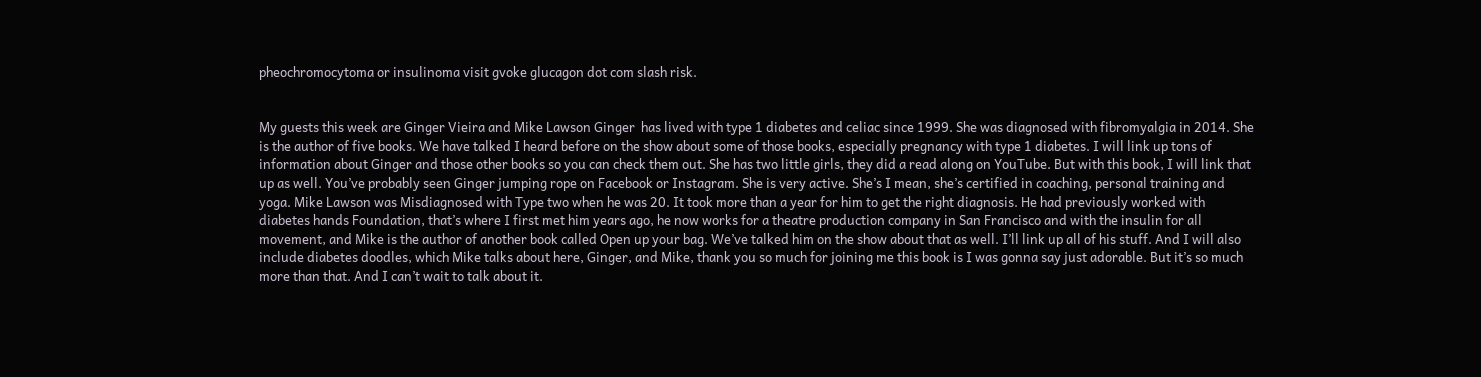pheochromocytoma or insulinoma visit gvoke glucagon dot com slash risk.


My guests this week are Ginger Vieira and Mike Lawson Ginger  has lived with type 1 diabetes and celiac since 1999. She was diagnosed with fibromyalgia in 2014. She is the author of five books. We have talked I heard before on the show about some of those books, especially pregnancy with type 1 diabetes. I will link up tons of information about Ginger and those other books so you can check them out. She has two little girls, they did a read along on YouTube. But with this book, I will link that up as well. You’ve probably seen Ginger jumping rope on Facebook or Instagram. She is very active. She’s I mean, she’s certified in coaching, personal training and yoga. Mike Lawson was Misdiagnosed with Type two when he was 20. It took more than a year for him to get the right diagnosis. He had previously worked with diabetes hands Foundation, that’s where I first met him years ago, he now works for a theatre production company in San Francisco and with the insulin for all movement, and Mike is the author of another book called Open up your bag. We’ve talked him on the show about that as well. I’ll link up all of his stuff. And I will also include diabetes doodles, which Mike talks about here, Ginger, and Mike, thank you so much for joining me this book is I was gonna say just adorable. But it’s so much more than that. And I can’t wait to talk about it.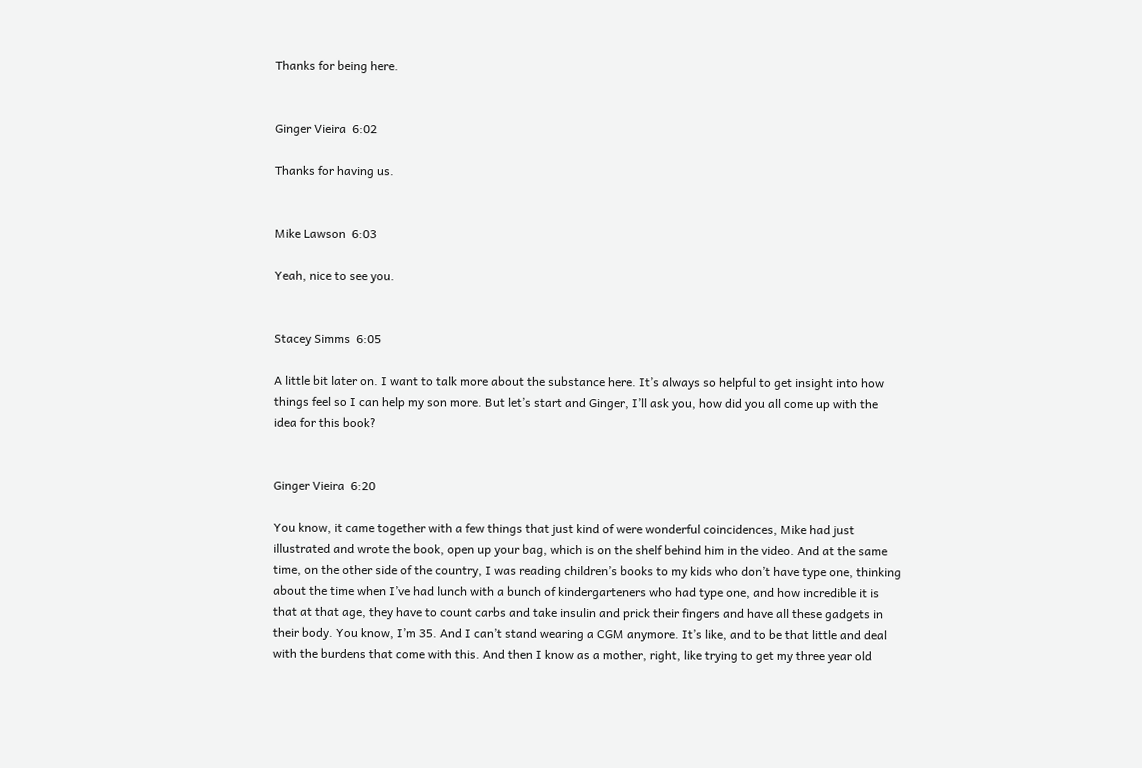Thanks for being here.


Ginger Vieira  6:02

Thanks for having us.


Mike Lawson  6:03

Yeah, nice to see you.


Stacey Simms  6:05

A little bit later on. I want to talk more about the substance here. It’s always so helpful to get insight into how things feel so I can help my son more. But let’s start and Ginger, I’ll ask you, how did you all come up with the idea for this book?


Ginger Vieira  6:20

You know, it came together with a few things that just kind of were wonderful coincidences, Mike had just illustrated and wrote the book, open up your bag, which is on the shelf behind him in the video. And at the same time, on the other side of the country, I was reading children’s books to my kids who don’t have type one, thinking about the time when I’ve had lunch with a bunch of kindergarteners who had type one, and how incredible it is that at that age, they have to count carbs and take insulin and prick their fingers and have all these gadgets in their body. You know, I’m 35. And I can’t stand wearing a CGM anymore. It’s like, and to be that little and deal with the burdens that come with this. And then I know as a mother, right, like trying to get my three year old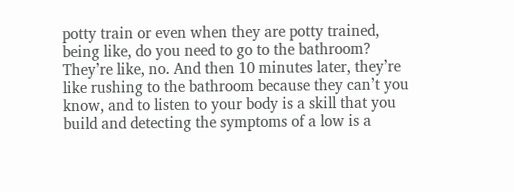potty train or even when they are potty trained, being like, do you need to go to the bathroom? They’re like, no. And then 10 minutes later, they’re like rushing to the bathroom because they can’t you know, and to listen to your body is a skill that you build and detecting the symptoms of a low is a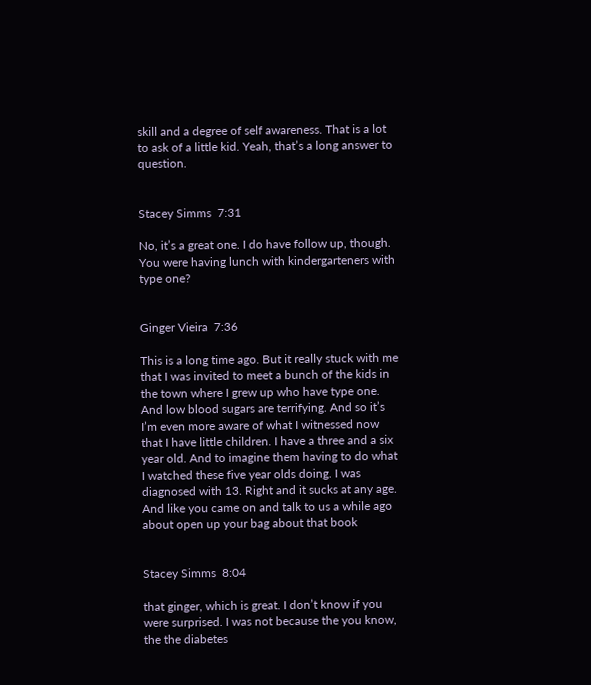skill and a degree of self awareness. That is a lot to ask of a little kid. Yeah, that’s a long answer to question.


Stacey Simms  7:31

No, it’s a great one. I do have follow up, though. You were having lunch with kindergarteners with type one?


Ginger Vieira  7:36

This is a long time ago. But it really stuck with me that I was invited to meet a bunch of the kids in the town where I grew up who have type one. And low blood sugars are terrifying. And so it’s I’m even more aware of what I witnessed now that I have little children. I have a three and a six year old. And to imagine them having to do what I watched these five year olds doing. I was diagnosed with 13. Right and it sucks at any age. And like you came on and talk to us a while ago about open up your bag about that book


Stacey Simms  8:04

that ginger, which is great. I don’t know if you were surprised. I was not because the you know, the the diabetes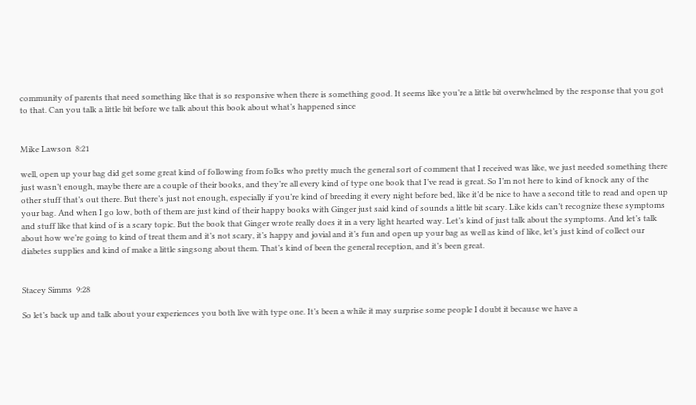community of parents that need something like that is so responsive when there is something good. It seems like you’re a little bit overwhelmed by the response that you got to that. Can you talk a little bit before we talk about this book about what’s happened since


Mike Lawson  8:21

well, open up your bag did get some great kind of following from folks who pretty much the general sort of comment that I received was like, we just needed something there just wasn’t enough, maybe there are a couple of their books, and they’re all every kind of type one book that I’ve read is great. So I’m not here to kind of knock any of the other stuff that’s out there. But there’s just not enough, especially if you’re kind of breeding it every night before bed, like it’d be nice to have a second title to read and open up your bag. And when I go low, both of them are just kind of their happy books with Ginger just said kind of sounds a little bit scary. Like kids can’t recognize these symptoms and stuff like that kind of is a scary topic. But the book that Ginger wrote really does it in a very light hearted way. Let’s kind of just talk about the symptoms. And let’s talk about how we’re going to kind of treat them and it’s not scary, it’s happy and jovial and it’s fun and open up your bag as well as kind of like, let’s just kind of collect our diabetes supplies and kind of make a little singsong about them. That’s kind of been the general reception, and it’s been great.


Stacey Simms  9:28

So let’s back up and talk about your experiences you both live with type one. It’s been a while it may surprise some people I doubt it because we have a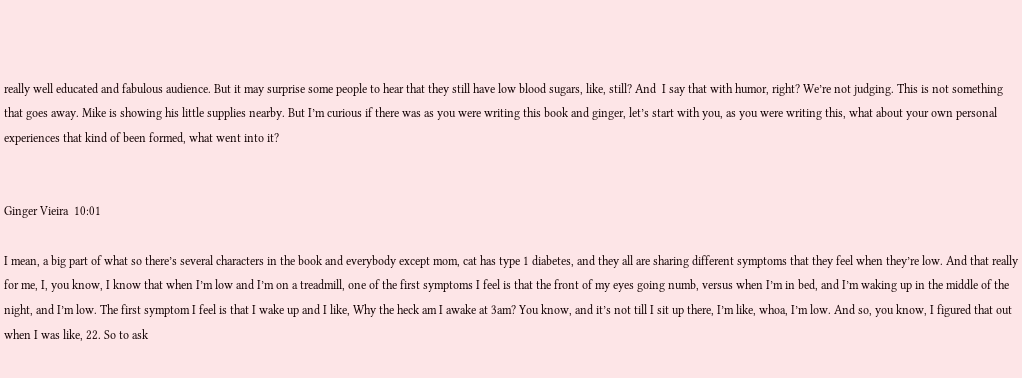really well educated and fabulous audience. But it may surprise some people to hear that they still have low blood sugars, like, still? And  I say that with humor, right? We’re not judging. This is not something that goes away. Mike is showing his little supplies nearby. But I’m curious if there was as you were writing this book and ginger, let’s start with you, as you were writing this, what about your own personal experiences that kind of been formed, what went into it?


Ginger Vieira  10:01

I mean, a big part of what so there’s several characters in the book and everybody except mom, cat has type 1 diabetes, and they all are sharing different symptoms that they feel when they’re low. And that really for me, I, you know, I know that when I’m low and I’m on a treadmill, one of the first symptoms I feel is that the front of my eyes going numb, versus when I’m in bed, and I’m waking up in the middle of the night, and I’m low. The first symptom I feel is that I wake up and I like, Why the heck am I awake at 3am? You know, and it’s not till I sit up there, I’m like, whoa, I’m low. And so, you know, I figured that out when I was like, 22. So to ask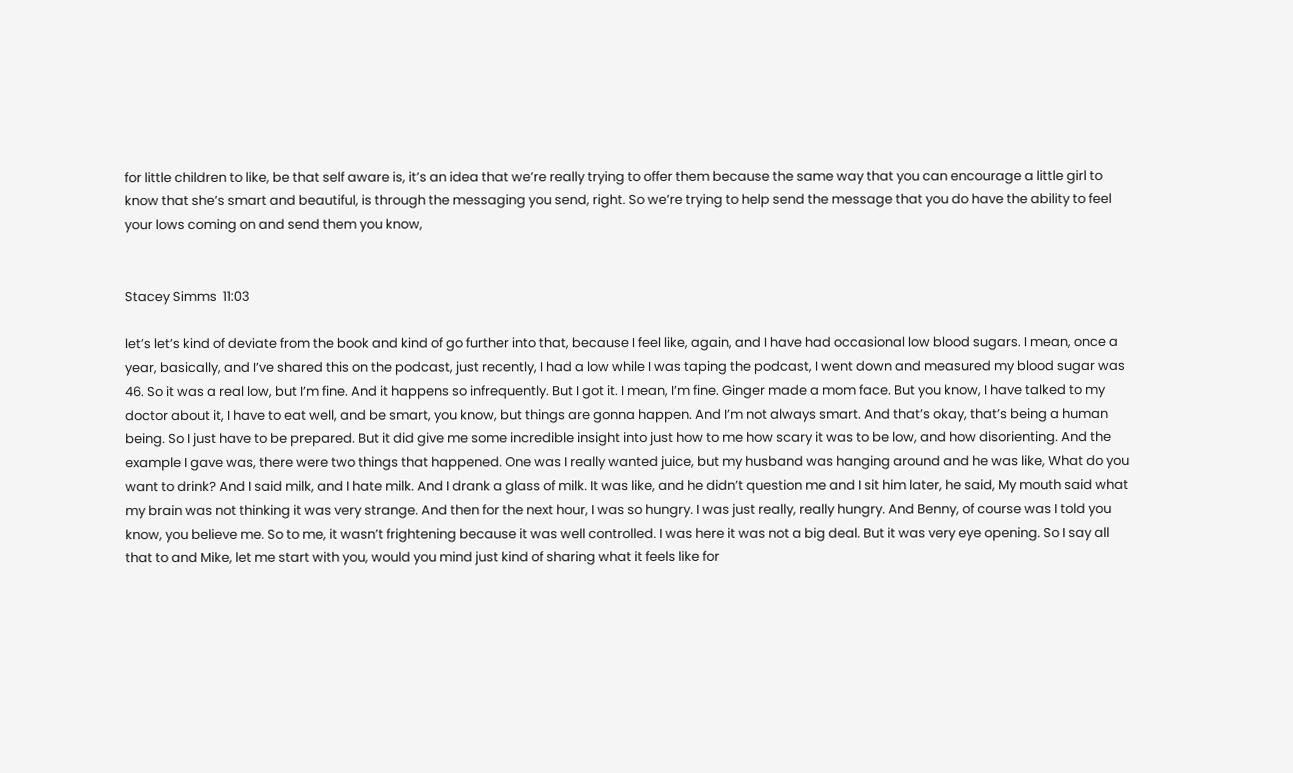for little children to like, be that self aware is, it’s an idea that we’re really trying to offer them because the same way that you can encourage a little girl to know that she’s smart and beautiful, is through the messaging you send, right. So we’re trying to help send the message that you do have the ability to feel your lows coming on and send them you know,


Stacey Simms  11:03

let’s let’s kind of deviate from the book and kind of go further into that, because I feel like, again, and I have had occasional low blood sugars. I mean, once a year, basically, and I’ve shared this on the podcast, just recently, I had a low while I was taping the podcast, I went down and measured my blood sugar was 46. So it was a real low, but I’m fine. And it happens so infrequently. But I got it. I mean, I’m fine. Ginger made a mom face. But you know, I have talked to my doctor about it, I have to eat well, and be smart, you know, but things are gonna happen. And I’m not always smart. And that’s okay, that’s being a human being. So I just have to be prepared. But it did give me some incredible insight into just how to me how scary it was to be low, and how disorienting. And the example I gave was, there were two things that happened. One was I really wanted juice, but my husband was hanging around and he was like, What do you want to drink? And I said milk, and I hate milk. And I drank a glass of milk. It was like, and he didn’t question me and I sit him later, he said, My mouth said what my brain was not thinking it was very strange. And then for the next hour, I was so hungry. I was just really, really hungry. And Benny, of course was I told you know, you believe me. So to me, it wasn’t frightening because it was well controlled. I was here it was not a big deal. But it was very eye opening. So I say all that to and Mike, let me start with you, would you mind just kind of sharing what it feels like for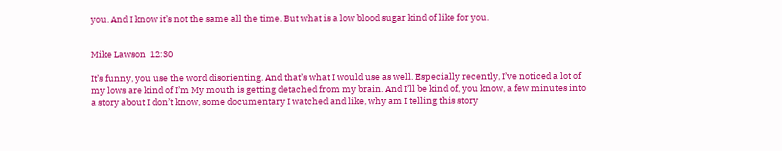you. And I know it’s not the same all the time. But what is a low blood sugar kind of like for you.


Mike Lawson  12:30

It’s funny, you use the word disorienting. And that’s what I would use as well. Especially recently, I’ve noticed a lot of my lows are kind of I’m My mouth is getting detached from my brain. And I’ll be kind of, you know, a few minutes into a story about I don’t know, some documentary I watched and like, why am I telling this story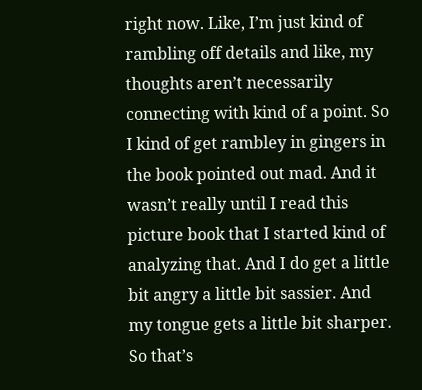right now. Like, I’m just kind of rambling off details and like, my thoughts aren’t necessarily connecting with kind of a point. So I kind of get rambley in gingers in the book pointed out mad. And it wasn’t really until I read this picture book that I started kind of analyzing that. And I do get a little bit angry a little bit sassier. And my tongue gets a little bit sharper. So that’s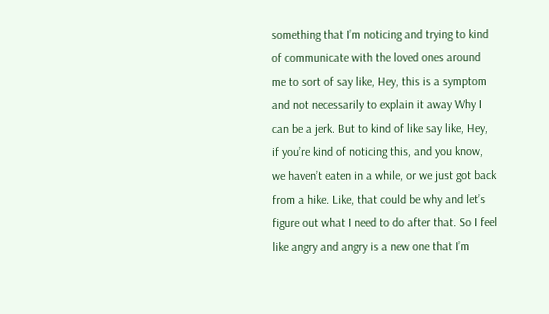something that I’m noticing and trying to kind of communicate with the loved ones around me to sort of say like, Hey, this is a symptom and not necessarily to explain it away Why I can be a jerk. But to kind of like say like, Hey, if you’re kind of noticing this, and you know, we haven’t eaten in a while, or we just got back from a hike. Like, that could be why and let’s figure out what I need to do after that. So I feel like angry and angry is a new one that I’m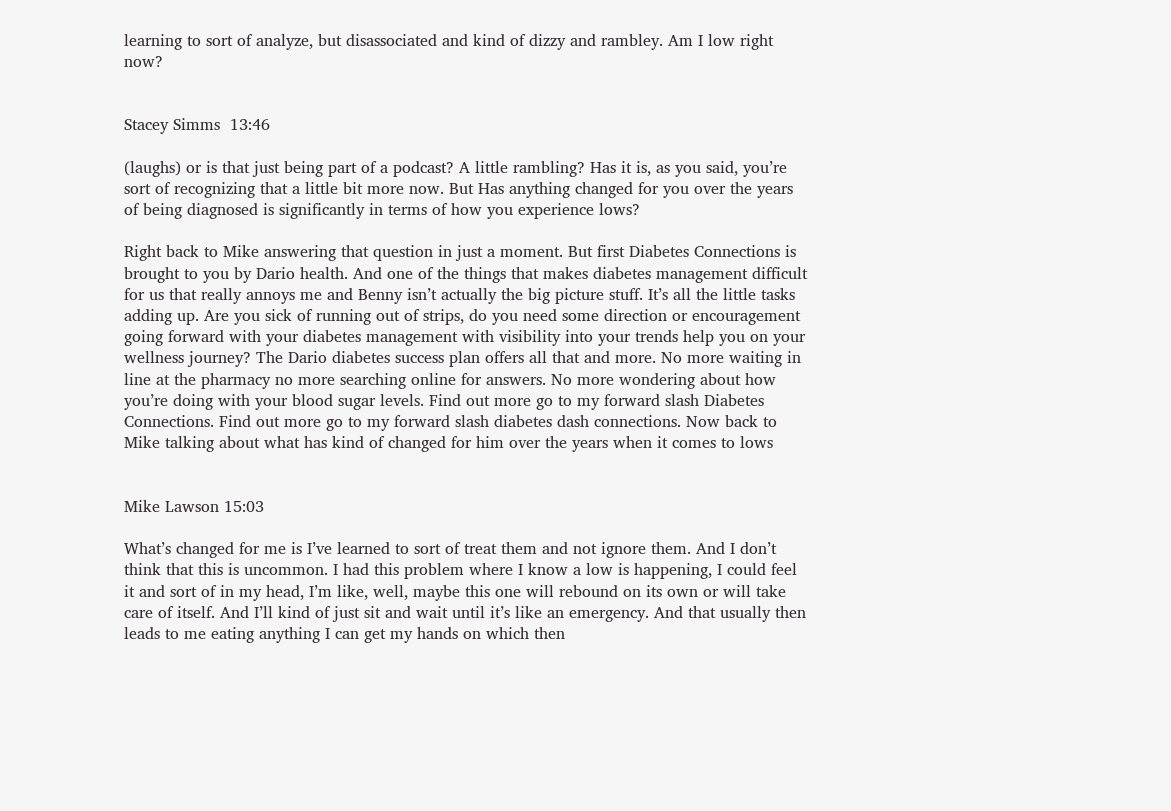learning to sort of analyze, but disassociated and kind of dizzy and rambley. Am I low right now?


Stacey Simms  13:46

(laughs) or is that just being part of a podcast? A little rambling? Has it is, as you said, you’re sort of recognizing that a little bit more now. But Has anything changed for you over the years of being diagnosed is significantly in terms of how you experience lows?

Right back to Mike answering that question in just a moment. But first Diabetes Connections is brought to you by Dario health. And one of the things that makes diabetes management difficult for us that really annoys me and Benny isn’t actually the big picture stuff. It’s all the little tasks adding up. Are you sick of running out of strips, do you need some direction or encouragement going forward with your diabetes management with visibility into your trends help you on your wellness journey? The Dario diabetes success plan offers all that and more. No more waiting in line at the pharmacy no more searching online for answers. No more wondering about how you’re doing with your blood sugar levels. Find out more go to my forward slash Diabetes Connections. Find out more go to my forward slash diabetes dash connections. Now back to Mike talking about what has kind of changed for him over the years when it comes to lows


Mike Lawson 15:03

What’s changed for me is I’ve learned to sort of treat them and not ignore them. And I don’t think that this is uncommon. I had this problem where I know a low is happening, I could feel it and sort of in my head, I’m like, well, maybe this one will rebound on its own or will take care of itself. And I’ll kind of just sit and wait until it’s like an emergency. And that usually then leads to me eating anything I can get my hands on which then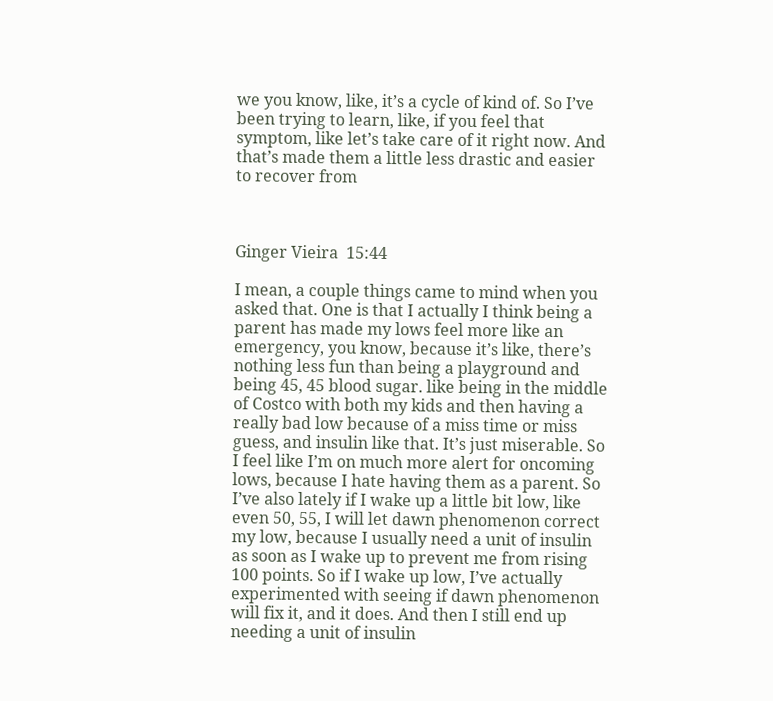we you know, like, it’s a cycle of kind of. So I’ve been trying to learn, like, if you feel that symptom, like let’s take care of it right now. And that’s made them a little less drastic and easier to recover from



Ginger Vieira  15:44

I mean, a couple things came to mind when you asked that. One is that I actually I think being a parent has made my lows feel more like an emergency, you know, because it’s like, there’s nothing less fun than being a playground and being 45, 45 blood sugar. like being in the middle of Costco with both my kids and then having a really bad low because of a miss time or miss guess, and insulin like that. It’s just miserable. So I feel like I’m on much more alert for oncoming lows, because I hate having them as a parent. So I’ve also lately if I wake up a little bit low, like even 50, 55, I will let dawn phenomenon correct my low, because I usually need a unit of insulin as soon as I wake up to prevent me from rising 100 points. So if I wake up low, I’ve actually experimented with seeing if dawn phenomenon will fix it, and it does. And then I still end up needing a unit of insulin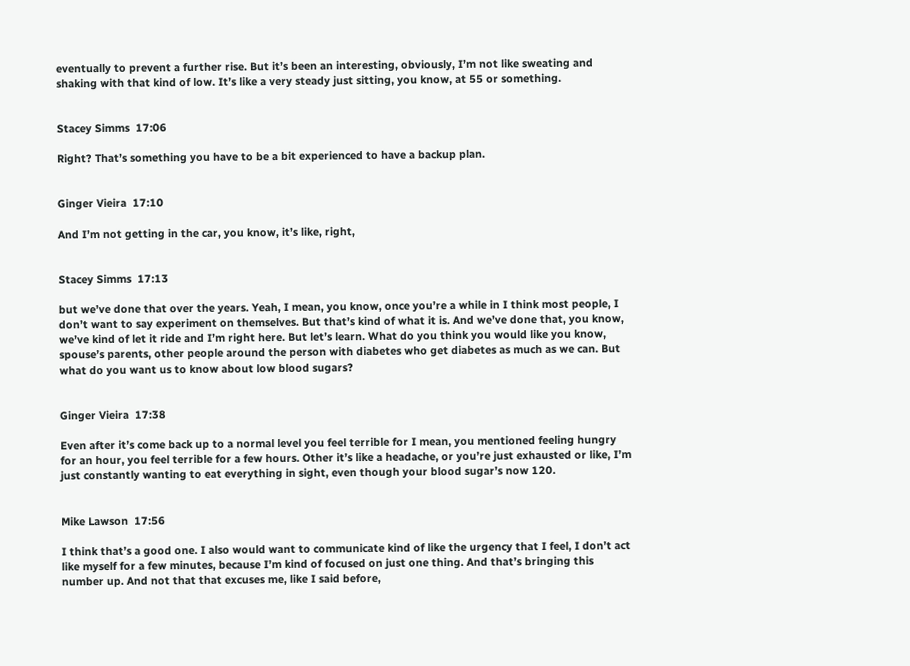eventually to prevent a further rise. But it’s been an interesting, obviously, I’m not like sweating and shaking with that kind of low. It’s like a very steady just sitting, you know, at 55 or something.


Stacey Simms  17:06

Right? That’s something you have to be a bit experienced to have a backup plan.


Ginger Vieira  17:10

And I’m not getting in the car, you know, it’s like, right,


Stacey Simms  17:13

but we’ve done that over the years. Yeah, I mean, you know, once you’re a while in I think most people, I don’t want to say experiment on themselves. But that’s kind of what it is. And we’ve done that, you know, we’ve kind of let it ride and I’m right here. But let’s learn. What do you think you would like you know, spouse’s parents, other people around the person with diabetes who get diabetes as much as we can. But what do you want us to know about low blood sugars?


Ginger Vieira  17:38

Even after it’s come back up to a normal level you feel terrible for I mean, you mentioned feeling hungry for an hour, you feel terrible for a few hours. Other it’s like a headache, or you’re just exhausted or like, I’m just constantly wanting to eat everything in sight, even though your blood sugar’s now 120.


Mike Lawson  17:56

I think that’s a good one. I also would want to communicate kind of like the urgency that I feel, I don’t act like myself for a few minutes, because I’m kind of focused on just one thing. And that’s bringing this number up. And not that that excuses me, like I said before,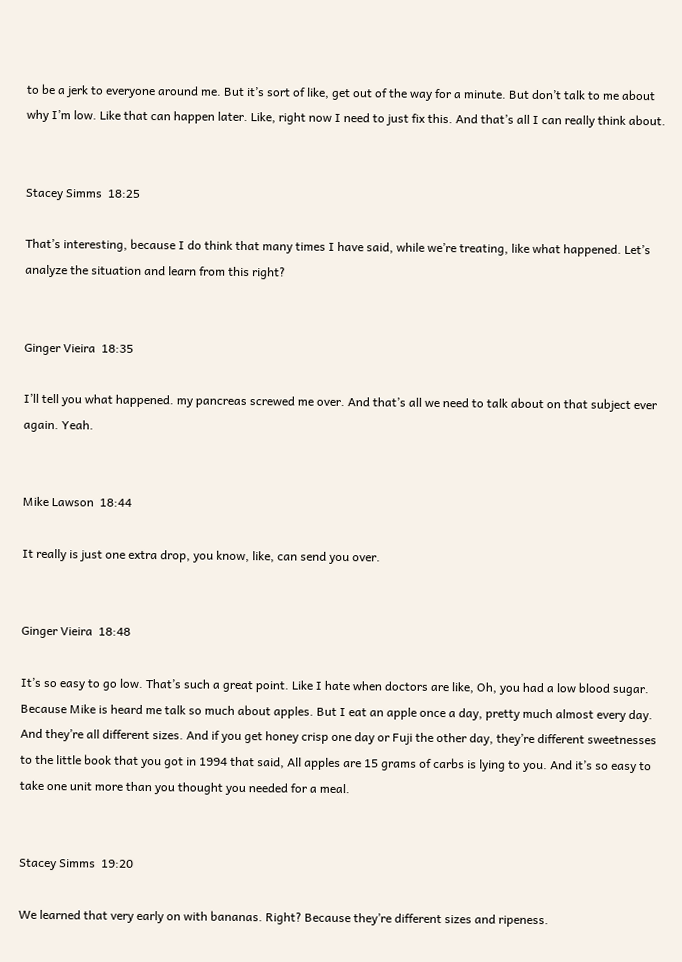to be a jerk to everyone around me. But it’s sort of like, get out of the way for a minute. But don’t talk to me about why I’m low. Like that can happen later. Like, right now I need to just fix this. And that’s all I can really think about.


Stacey Simms  18:25

That’s interesting, because I do think that many times I have said, while we’re treating, like what happened. Let’s analyze the situation and learn from this right?


Ginger Vieira  18:35

I’ll tell you what happened. my pancreas screwed me over. And that’s all we need to talk about on that subject ever again. Yeah.


Mike Lawson  18:44

It really is just one extra drop, you know, like, can send you over.


Ginger Vieira  18:48

It’s so easy to go low. That’s such a great point. Like I hate when doctors are like, Oh, you had a low blood sugar. Because Mike is heard me talk so much about apples. But I eat an apple once a day, pretty much almost every day. And they’re all different sizes. And if you get honey crisp one day or Fuji the other day, they’re different sweetnesses to the little book that you got in 1994 that said, All apples are 15 grams of carbs is lying to you. And it’s so easy to take one unit more than you thought you needed for a meal.


Stacey Simms  19:20

We learned that very early on with bananas. Right? Because they’re different sizes and ripeness.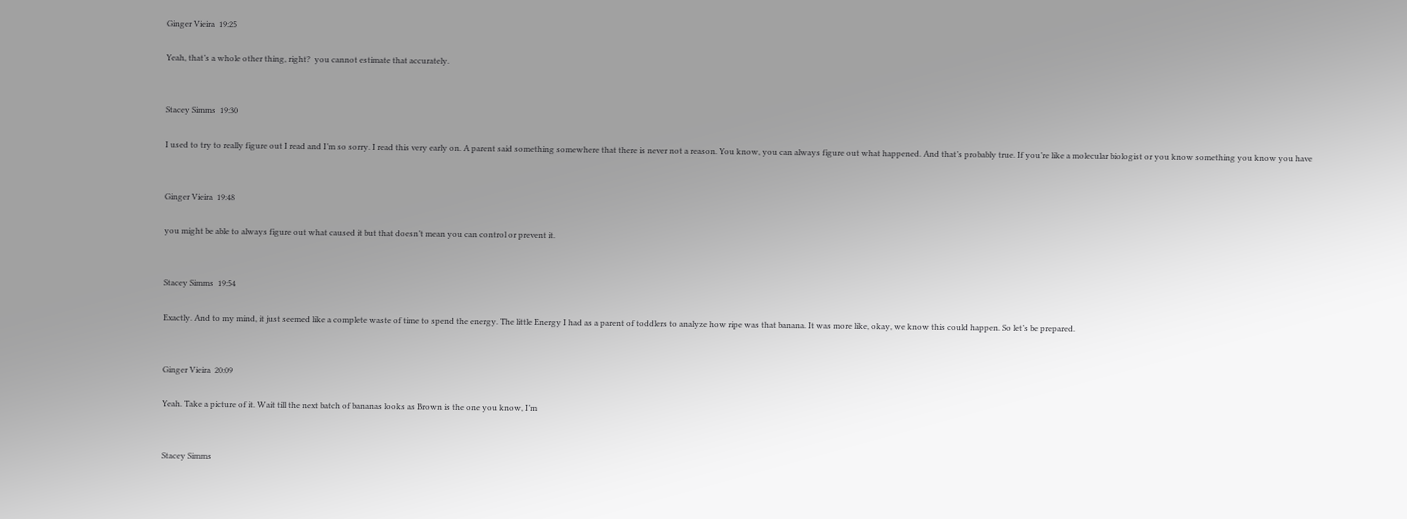Ginger Vieira  19:25

Yeah, that’s a whole other thing, right?  you cannot estimate that accurately.


Stacey Simms  19:30

I used to try to really figure out I read and I’m so sorry. I read this very early on. A parent said something somewhere that there is never not a reason. You know, you can always figure out what happened. And that’s probably true. If you’re like a molecular biologist or you know something you know you have


Ginger Vieira  19:48

you might be able to always figure out what caused it but that doesn’t mean you can control or prevent it.


Stacey Simms  19:54

Exactly. And to my mind, it just seemed like a complete waste of time to spend the energy. The little Energy I had as a parent of toddlers to analyze how ripe was that banana. It was more like, okay, we know this could happen. So let’s be prepared.


Ginger Vieira  20:09

Yeah. Take a picture of it. Wait till the next batch of bananas looks as Brown is the one you know, I’m


Stacey Simms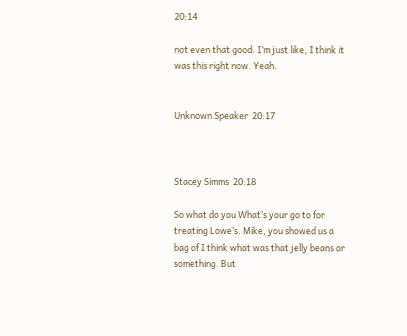20:14

not even that good. I’m just like, I think it was this right now. Yeah.


Unknown Speaker  20:17



Stacey Simms  20:18

So what do you What’s your go to for treating Lowe’s. Mike, you showed us a bag of I think what was that jelly beans or something. But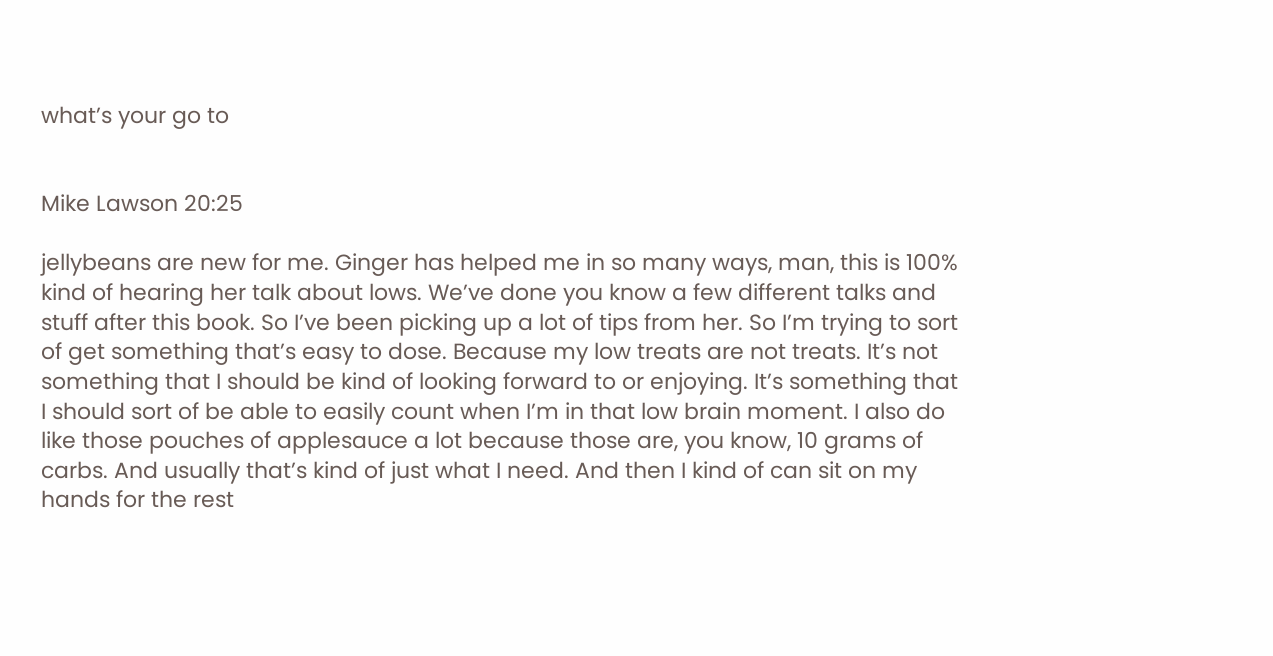what’s your go to


Mike Lawson 20:25

jellybeans are new for me. Ginger has helped me in so many ways, man, this is 100% kind of hearing her talk about lows. We’ve done you know a few different talks and stuff after this book. So I’ve been picking up a lot of tips from her. So I’m trying to sort of get something that’s easy to dose. Because my low treats are not treats. It’s not something that I should be kind of looking forward to or enjoying. It’s something that I should sort of be able to easily count when I’m in that low brain moment. I also do like those pouches of applesauce a lot because those are, you know, 10 grams of carbs. And usually that’s kind of just what I need. And then I kind of can sit on my hands for the rest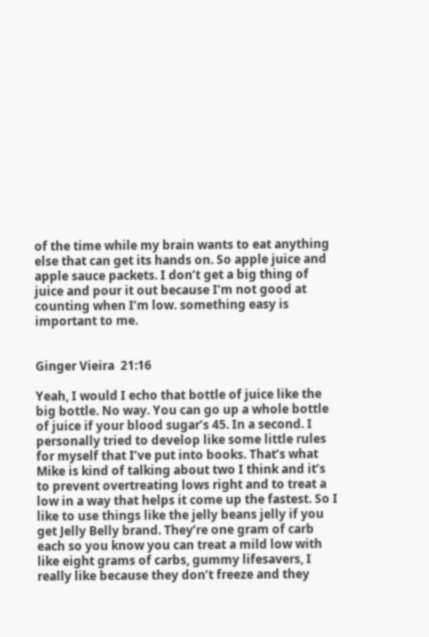of the time while my brain wants to eat anything else that can get its hands on. So apple juice and apple sauce packets. I don’t get a big thing of juice and pour it out because I’m not good at counting when I’m low. something easy is important to me.


Ginger Vieira  21:16

Yeah, I would I echo that bottle of juice like the big bottle. No way. You can go up a whole bottle of juice if your blood sugar’s 45. In a second. I personally tried to develop like some little rules for myself that I’ve put into books. That’s what Mike is kind of talking about two I think and it’s to prevent overtreating lows right and to treat a low in a way that helps it come up the fastest. So I like to use things like the jelly beans jelly if you get Jelly Belly brand. They’re one gram of carb each so you know you can treat a mild low with like eight grams of carbs, gummy lifesavers, I really like because they don’t freeze and they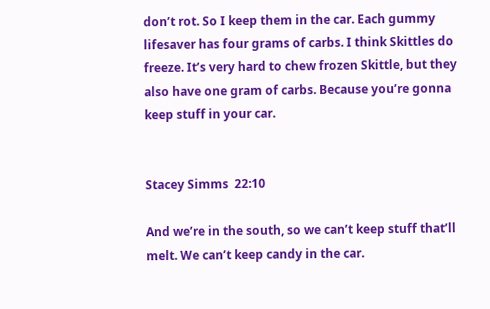don’t rot. So I keep them in the car. Each gummy lifesaver has four grams of carbs. I think Skittles do freeze. It’s very hard to chew frozen Skittle, but they also have one gram of carbs. Because you’re gonna keep stuff in your car.


Stacey Simms  22:10

And we’re in the south, so we can’t keep stuff that’ll melt. We can’t keep candy in the car.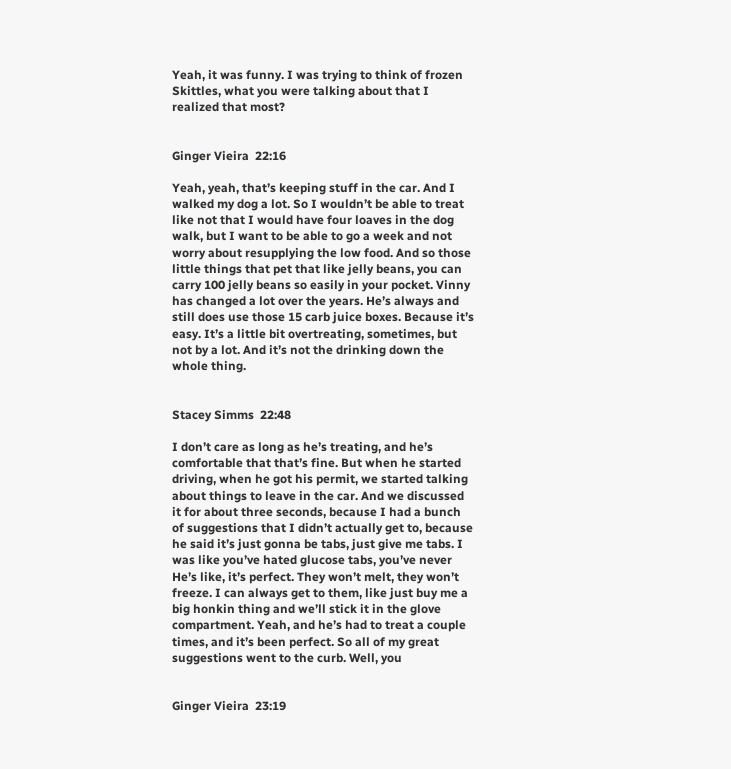Yeah, it was funny. I was trying to think of frozen Skittles, what you were talking about that I realized that most?


Ginger Vieira  22:16

Yeah, yeah, that’s keeping stuff in the car. And I walked my dog a lot. So I wouldn’t be able to treat like not that I would have four loaves in the dog walk, but I want to be able to go a week and not worry about resupplying the low food. And so those little things that pet that like jelly beans, you can carry 100 jelly beans so easily in your pocket. Vinny has changed a lot over the years. He’s always and still does use those 15 carb juice boxes. Because it’s easy. It’s a little bit overtreating, sometimes, but not by a lot. And it’s not the drinking down the whole thing.


Stacey Simms  22:48

I don’t care as long as he’s treating, and he’s comfortable that that’s fine. But when he started driving, when he got his permit, we started talking about things to leave in the car. And we discussed it for about three seconds, because I had a bunch of suggestions that I didn’t actually get to, because he said it’s just gonna be tabs, just give me tabs. I was like you’ve hated glucose tabs, you’ve never He’s like, it’s perfect. They won’t melt, they won’t freeze. I can always get to them, like just buy me a big honkin thing and we’ll stick it in the glove compartment. Yeah, and he’s had to treat a couple times, and it’s been perfect. So all of my great suggestions went to the curb. Well, you


Ginger Vieira  23:19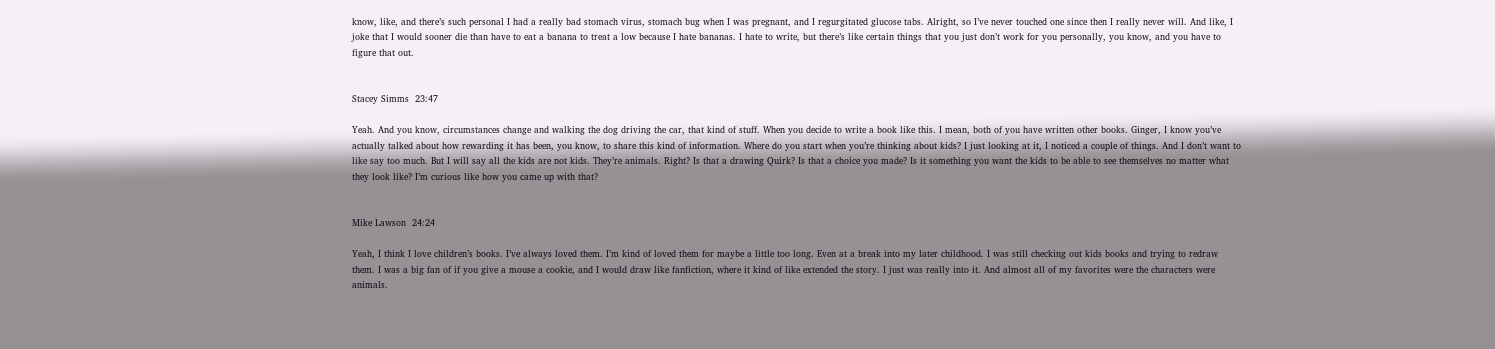know, like, and there’s such personal I had a really bad stomach virus, stomach bug when I was pregnant, and I regurgitated glucose tabs. Alright, so I’ve never touched one since then I really never will. And like, I joke that I would sooner die than have to eat a banana to treat a low because I hate bananas. I hate to write, but there’s like certain things that you just don’t work for you personally, you know, and you have to figure that out.


Stacey Simms  23:47

Yeah. And you know, circumstances change and walking the dog driving the car, that kind of stuff. When you decide to write a book like this. I mean, both of you have written other books. Ginger, I know you’ve actually talked about how rewarding it has been, you know, to share this kind of information. Where do you start when you’re thinking about kids? I just looking at it, I noticed a couple of things. And I don’t want to like say too much. But I will say all the kids are not kids. They’re animals. Right? Is that a drawing Quirk? Is that a choice you made? Is it something you want the kids to be able to see themselves no matter what they look like? I’m curious like how you came up with that?


Mike Lawson  24:24

Yeah, I think I love children’s books. I’ve always loved them. I’m kind of loved them for maybe a little too long. Even at a break into my later childhood. I was still checking out kids books and trying to redraw them. I was a big fan of if you give a mouse a cookie, and I would draw like fanfiction, where it kind of like extended the story. I just was really into it. And almost all of my favorites were the characters were animals.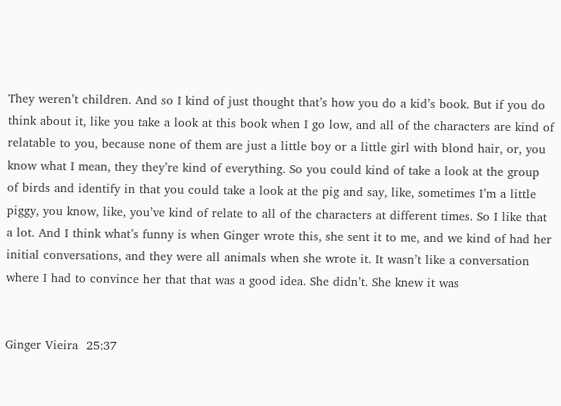They weren’t children. And so I kind of just thought that’s how you do a kid’s book. But if you do think about it, like you take a look at this book when I go low, and all of the characters are kind of relatable to you, because none of them are just a little boy or a little girl with blond hair, or, you know what I mean, they they’re kind of everything. So you could kind of take a look at the group of birds and identify in that you could take a look at the pig and say, like, sometimes I’m a little piggy, you know, like, you’ve kind of relate to all of the characters at different times. So I like that a lot. And I think what’s funny is when Ginger wrote this, she sent it to me, and we kind of had her initial conversations, and they were all animals when she wrote it. It wasn’t like a conversation where I had to convince her that that was a good idea. She didn’t. She knew it was


Ginger Vieira  25:37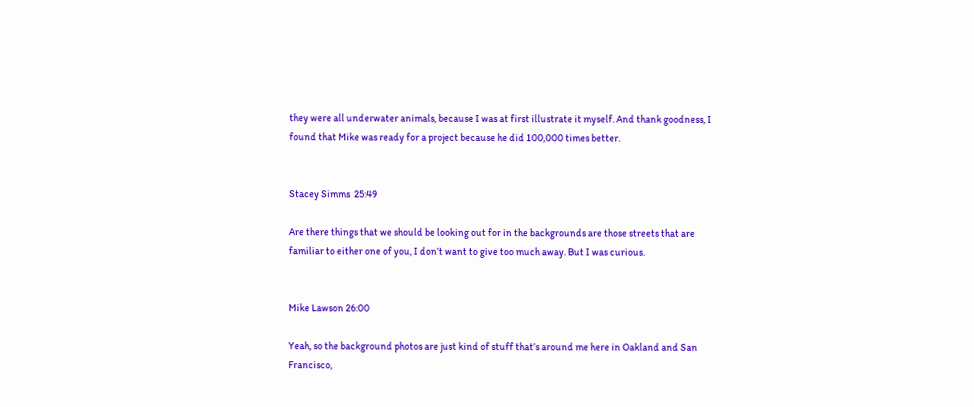they were all underwater animals, because I was at first illustrate it myself. And thank goodness, I found that Mike was ready for a project because he did 100,000 times better.


Stacey Simms  25:49

Are there things that we should be looking out for in the backgrounds are those streets that are familiar to either one of you, I don’t want to give too much away. But I was curious.


Mike Lawson 26:00

Yeah, so the background photos are just kind of stuff that’s around me here in Oakland and San Francisco,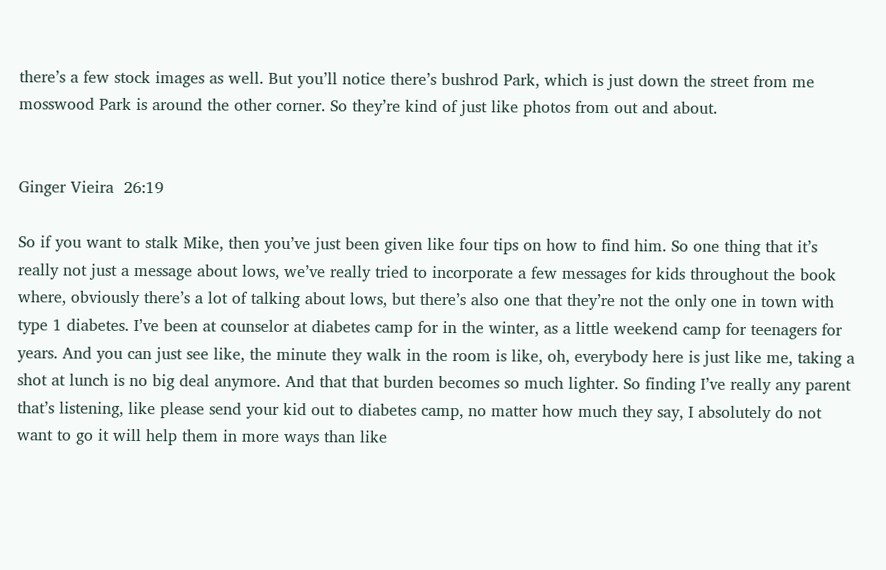there’s a few stock images as well. But you’ll notice there’s bushrod Park, which is just down the street from me mosswood Park is around the other corner. So they’re kind of just like photos from out and about.


Ginger Vieira  26:19

So if you want to stalk Mike, then you’ve just been given like four tips on how to find him. So one thing that it’s really not just a message about lows, we’ve really tried to incorporate a few messages for kids throughout the book where, obviously there’s a lot of talking about lows, but there’s also one that they’re not the only one in town with type 1 diabetes. I’ve been at counselor at diabetes camp for in the winter, as a little weekend camp for teenagers for years. And you can just see like, the minute they walk in the room is like, oh, everybody here is just like me, taking a shot at lunch is no big deal anymore. And that that burden becomes so much lighter. So finding I’ve really any parent that’s listening, like please send your kid out to diabetes camp, no matter how much they say, I absolutely do not want to go it will help them in more ways than like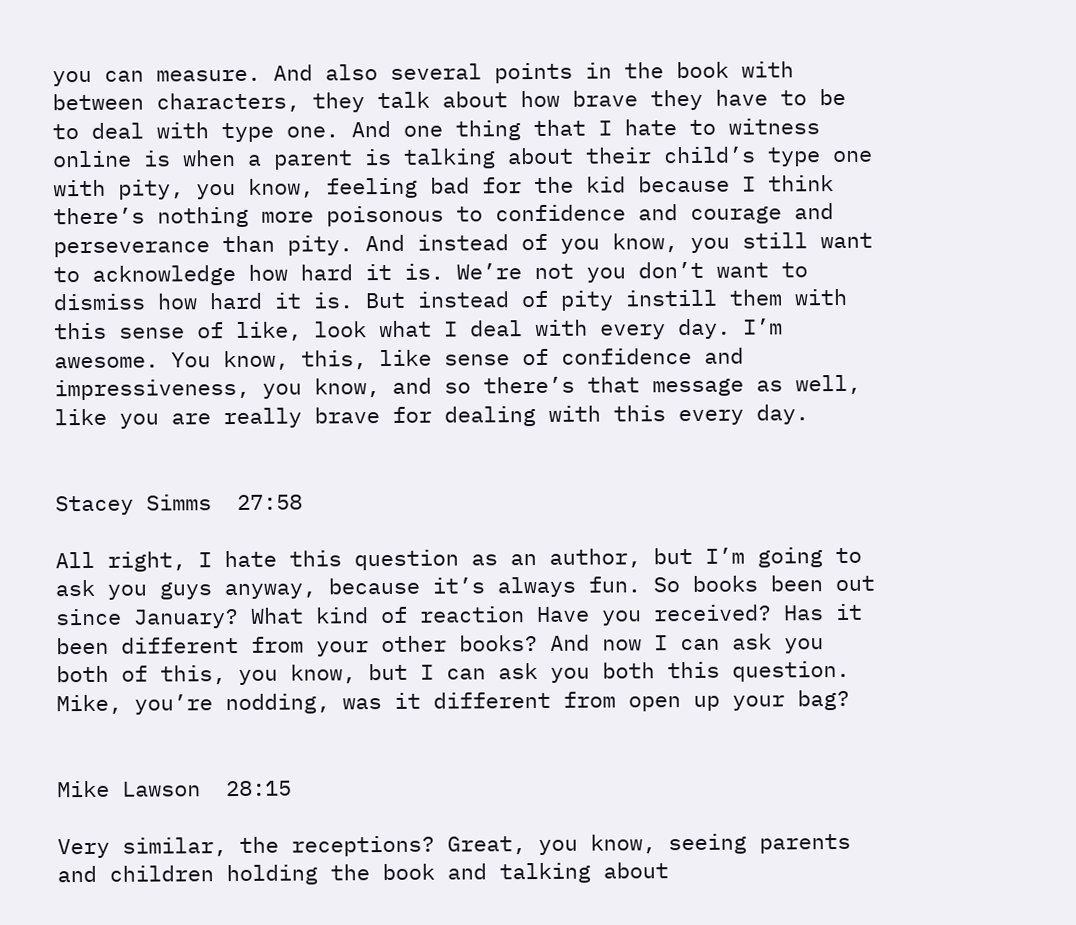you can measure. And also several points in the book with between characters, they talk about how brave they have to be to deal with type one. And one thing that I hate to witness online is when a parent is talking about their child’s type one with pity, you know, feeling bad for the kid because I think there’s nothing more poisonous to confidence and courage and perseverance than pity. And instead of you know, you still want to acknowledge how hard it is. We’re not you don’t want to dismiss how hard it is. But instead of pity instill them with this sense of like, look what I deal with every day. I’m awesome. You know, this, like sense of confidence and impressiveness, you know, and so there’s that message as well, like you are really brave for dealing with this every day.


Stacey Simms  27:58

All right, I hate this question as an author, but I’m going to ask you guys anyway, because it’s always fun. So books been out since January? What kind of reaction Have you received? Has it been different from your other books? And now I can ask you both of this, you know, but I can ask you both this question. Mike, you’re nodding, was it different from open up your bag?


Mike Lawson  28:15

Very similar, the receptions? Great, you know, seeing parents and children holding the book and talking about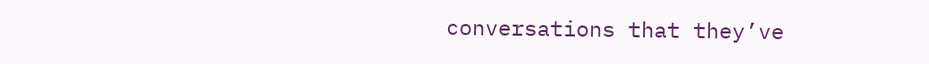conversations that they’ve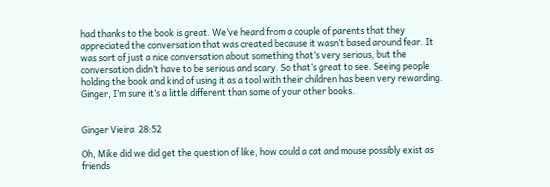had thanks to the book is great. We’ve heard from a couple of parents that they appreciated the conversation that was created because it wasn’t based around fear. It was sort of just a nice conversation about something that’s very serious, but the conversation didn’t have to be serious and scary. So that’s great to see. Seeing people holding the book and kind of using it as a tool with their children has been very rewarding. Ginger, I’m sure it’s a little different than some of your other books.


Ginger Vieira  28:52

Oh, Mike did we did get the question of like, how could a cat and mouse possibly exist as friends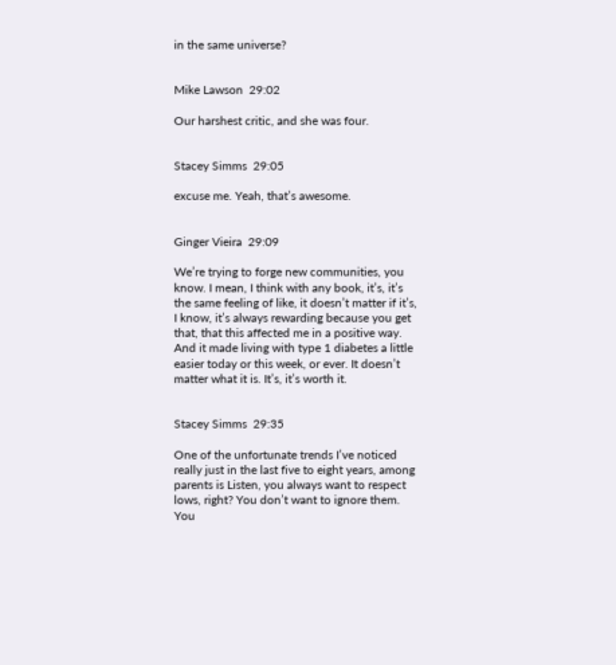in the same universe?


Mike Lawson  29:02

Our harshest critic, and she was four.


Stacey Simms  29:05

excuse me. Yeah, that’s awesome.


Ginger Vieira  29:09

We’re trying to forge new communities, you know. I mean, I think with any book, it’s, it’s the same feeling of like, it doesn’t matter if it’s, I know, it’s always rewarding because you get that, that this affected me in a positive way. And it made living with type 1 diabetes a little easier today or this week, or ever. It doesn’t matter what it is. It’s, it’s worth it.


Stacey Simms  29:35

One of the unfortunate trends I’ve noticed really just in the last five to eight years, among parents is Listen, you always want to respect lows, right? You don’t want to ignore them. You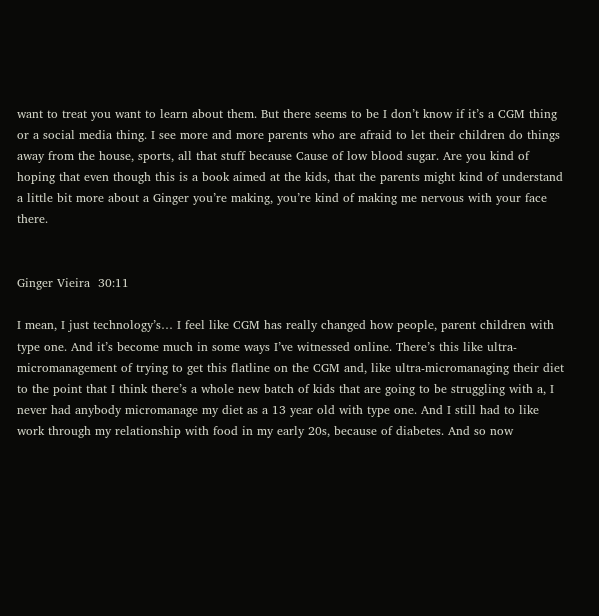want to treat you want to learn about them. But there seems to be I don’t know if it’s a CGM thing or a social media thing. I see more and more parents who are afraid to let their children do things away from the house, sports, all that stuff because Cause of low blood sugar. Are you kind of hoping that even though this is a book aimed at the kids, that the parents might kind of understand a little bit more about a Ginger you’re making, you’re kind of making me nervous with your face there.


Ginger Vieira  30:11

I mean, I just technology’s… I feel like CGM has really changed how people, parent children with type one. And it’s become much in some ways I’ve witnessed online. There’s this like ultra-micromanagement of trying to get this flatline on the CGM and, like ultra-micromanaging their diet to the point that I think there’s a whole new batch of kids that are going to be struggling with a, I never had anybody micromanage my diet as a 13 year old with type one. And I still had to like work through my relationship with food in my early 20s, because of diabetes. And so now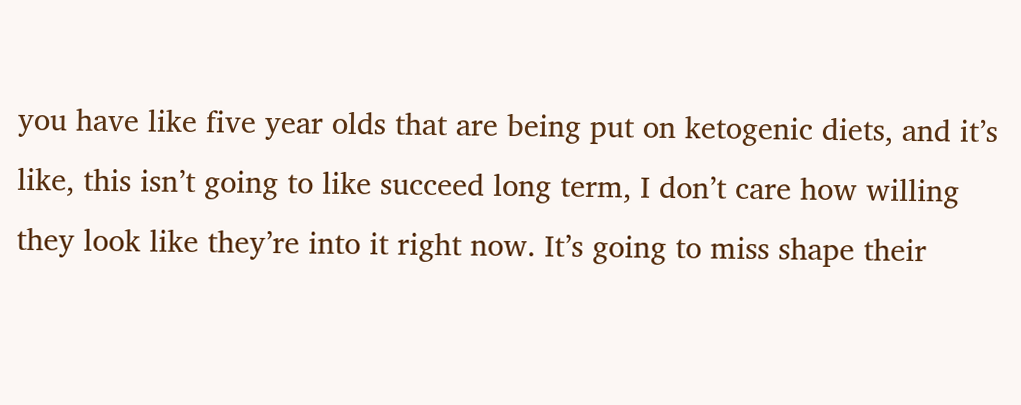you have like five year olds that are being put on ketogenic diets, and it’s like, this isn’t going to like succeed long term, I don’t care how willing they look like they’re into it right now. It’s going to miss shape their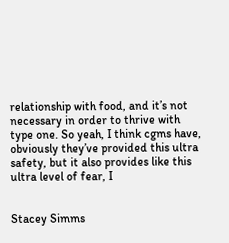relationship with food, and it’s not necessary in order to thrive with type one. So yeah, I think cgms have, obviously they’ve provided this ultra safety, but it also provides like this ultra level of fear, I


Stacey Simms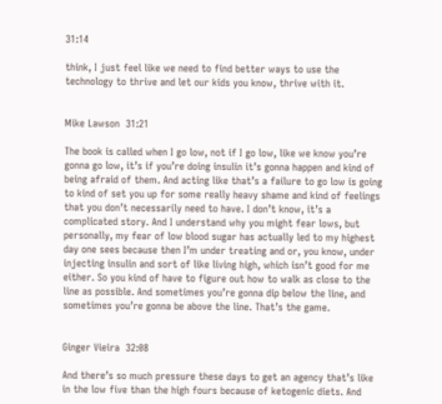31:14

think, I just feel like we need to find better ways to use the technology to thrive and let our kids you know, thrive with it.


Mike Lawson  31:21

The book is called when I go low, not if I go low, like we know you’re gonna go low, it’s if you’re doing insulin it’s gonna happen and kind of being afraid of them. And acting like that’s a failure to go low is going to kind of set you up for some really heavy shame and kind of feelings that you don’t necessarily need to have. I don’t know, it’s a complicated story. And I understand why you might fear lows, but personally, my fear of low blood sugar has actually led to my highest day one sees because then I’m under treating and or, you know, under injecting insulin and sort of like living high, which isn’t good for me either. So you kind of have to figure out how to walk as close to the line as possible. And sometimes you’re gonna dip below the line, and sometimes you’re gonna be above the line. That’s the game.


Ginger Vieira  32:08

And there’s so much pressure these days to get an agency that’s like in the low five than the high fours because of ketogenic diets. And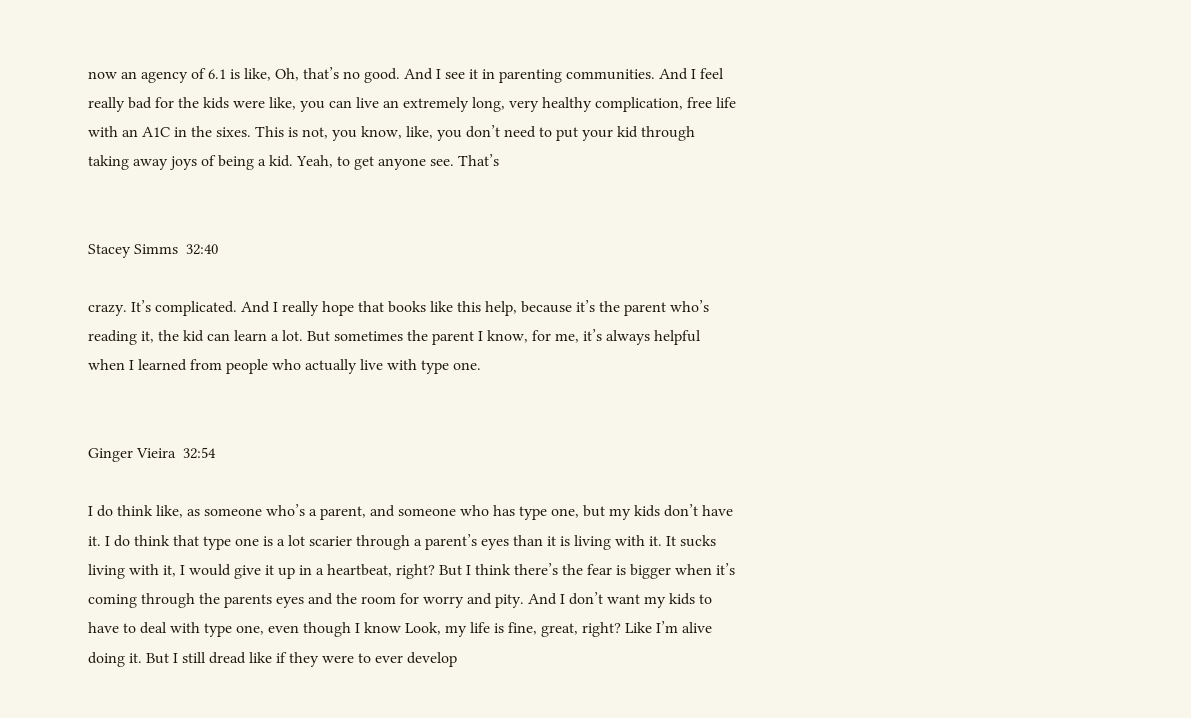now an agency of 6.1 is like, Oh, that’s no good. And I see it in parenting communities. And I feel really bad for the kids were like, you can live an extremely long, very healthy complication, free life with an A1C in the sixes. This is not, you know, like, you don’t need to put your kid through taking away joys of being a kid. Yeah, to get anyone see. That’s


Stacey Simms  32:40

crazy. It’s complicated. And I really hope that books like this help, because it’s the parent who’s reading it, the kid can learn a lot. But sometimes the parent I know, for me, it’s always helpful when I learned from people who actually live with type one.


Ginger Vieira  32:54

I do think like, as someone who’s a parent, and someone who has type one, but my kids don’t have it. I do think that type one is a lot scarier through a parent’s eyes than it is living with it. It sucks living with it, I would give it up in a heartbeat, right? But I think there’s the fear is bigger when it’s coming through the parents eyes and the room for worry and pity. And I don’t want my kids to have to deal with type one, even though I know Look, my life is fine, great, right? Like I’m alive doing it. But I still dread like if they were to ever develop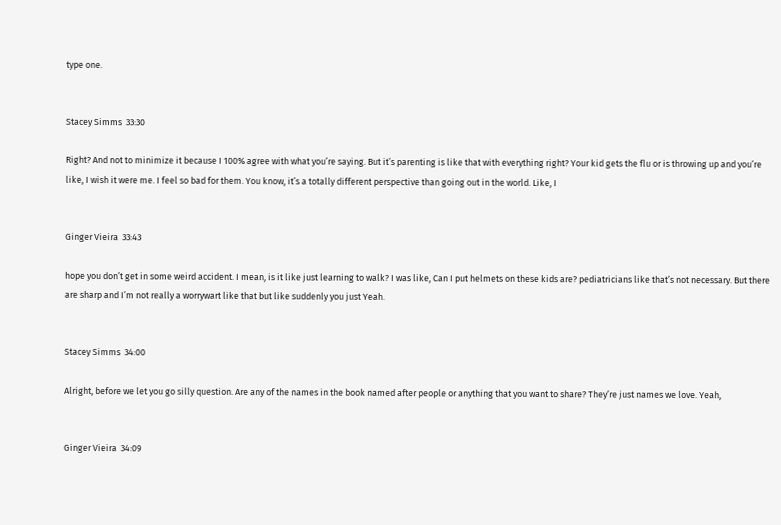type one.


Stacey Simms  33:30

Right? And not to minimize it because I 100% agree with what you’re saying. But it’s parenting is like that with everything right? Your kid gets the flu or is throwing up and you’re like, I wish it were me. I feel so bad for them. You know, it’s a totally different perspective than going out in the world. Like, I


Ginger Vieira  33:43

hope you don’t get in some weird accident. I mean, is it like just learning to walk? I was like, Can I put helmets on these kids are? pediatricians like that’s not necessary. But there are sharp and I’m not really a worrywart like that but like suddenly you just Yeah.


Stacey Simms  34:00

Alright, before we let you go silly question. Are any of the names in the book named after people or anything that you want to share? They’re just names we love. Yeah,


Ginger Vieira  34:09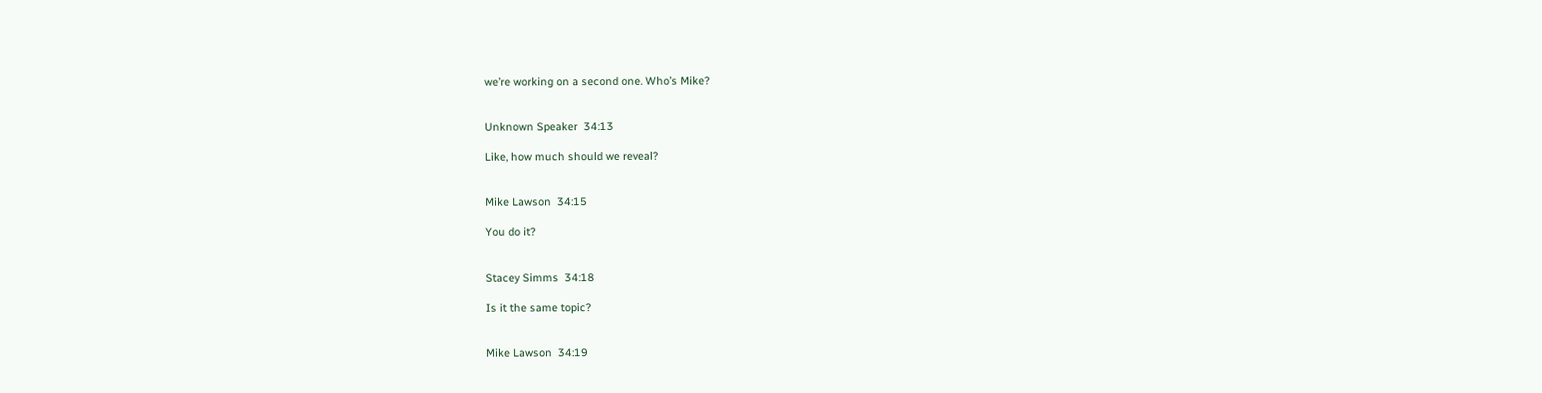we’re working on a second one. Who’s Mike?


Unknown Speaker  34:13

Like, how much should we reveal?


Mike Lawson  34:15

You do it?


Stacey Simms  34:18

Is it the same topic?


Mike Lawson  34:19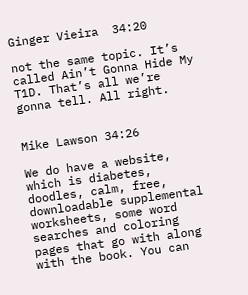Ginger Vieira  34:20

not the same topic. It’s called Ain’t Gonna Hide My T1D. That’s all we’re gonna tell. All right.


Mike Lawson 34:26

We do have a website, which is diabetes, doodles, calm, free, downloadable supplemental worksheets, some word searches and coloring pages that go with along with the book. You can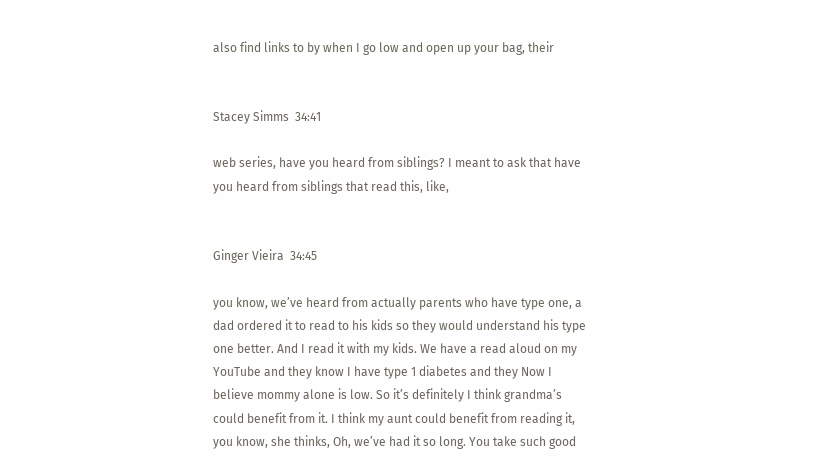also find links to by when I go low and open up your bag, their


Stacey Simms  34:41

web series, have you heard from siblings? I meant to ask that have you heard from siblings that read this, like,


Ginger Vieira  34:45

you know, we’ve heard from actually parents who have type one, a dad ordered it to read to his kids so they would understand his type one better. And I read it with my kids. We have a read aloud on my YouTube and they know I have type 1 diabetes and they Now I believe mommy alone is low. So it’s definitely I think grandma’s could benefit from it. I think my aunt could benefit from reading it, you know, she thinks, Oh, we’ve had it so long. You take such good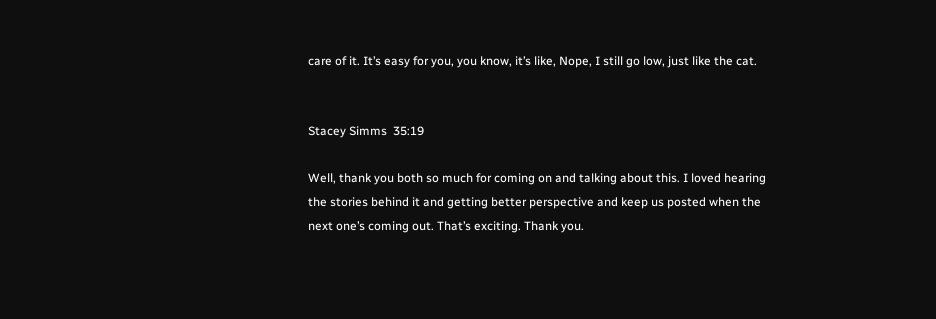care of it. It’s easy for you, you know, it’s like, Nope, I still go low, just like the cat.


Stacey Simms  35:19

Well, thank you both so much for coming on and talking about this. I loved hearing the stories behind it and getting better perspective and keep us posted when the next one’s coming out. That’s exciting. Thank you.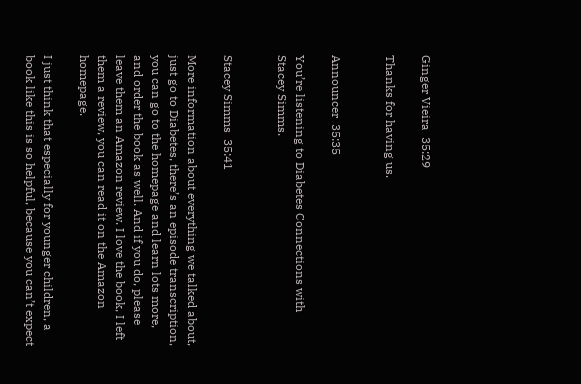Ginger Vieira  35:29

Thanks for having us.


Announcer  35:35

You’re listening to Diabetes Connections with Stacey Simms.


Stacey Simms  35:41

More information about everything we talked about, just go to Diabetes, there’s an episode transcription, you can go to the homepage and learn lots more, and order the book as well. And if you do, please leave them an Amazon review. I love the book, I left them a review, you can read it on the Amazon homepage.

I just think that especially for younger children, a book like this is so helpful, because you can’t expect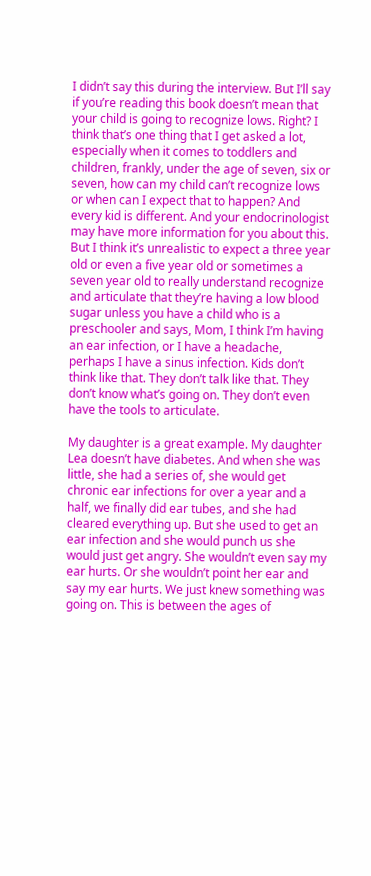I didn’t say this during the interview. But I’ll say if you’re reading this book doesn’t mean that your child is going to recognize lows. Right? I think that’s one thing that I get asked a lot, especially when it comes to toddlers and children, frankly, under the age of seven, six or seven, how can my child can’t recognize lows or when can I expect that to happen? And every kid is different. And your endocrinologist may have more information for you about this. But I think it’s unrealistic to expect a three year old or even a five year old or sometimes a seven year old to really understand recognize and articulate that they’re having a low blood sugar unless you have a child who is a preschooler and says, Mom, I think I’m having an ear infection, or I have a headache, perhaps I have a sinus infection. Kids don’t think like that. They don’t talk like that. They don’t know what’s going on. They don’t even have the tools to articulate.

My daughter is a great example. My daughter Lea doesn’t have diabetes. And when she was little, she had a series of, she would get chronic ear infections for over a year and a half, we finally did ear tubes, and she had cleared everything up. But she used to get an ear infection and she would punch us she would just get angry. She wouldn’t even say my ear hurts. Or she wouldn’t point her ear and say my ear hurts. We just knew something was going on. This is between the ages of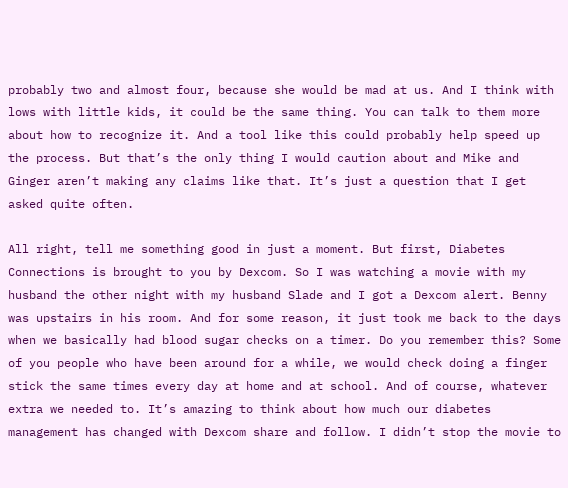probably two and almost four, because she would be mad at us. And I think with lows with little kids, it could be the same thing. You can talk to them more about how to recognize it. And a tool like this could probably help speed up the process. But that’s the only thing I would caution about and Mike and Ginger aren’t making any claims like that. It’s just a question that I get asked quite often.

All right, tell me something good in just a moment. But first, Diabetes Connections is brought to you by Dexcom. So I was watching a movie with my husband the other night with my husband Slade and I got a Dexcom alert. Benny was upstairs in his room. And for some reason, it just took me back to the days when we basically had blood sugar checks on a timer. Do you remember this? Some of you people who have been around for a while, we would check doing a finger stick the same times every day at home and at school. And of course, whatever extra we needed to. It’s amazing to think about how much our diabetes management has changed with Dexcom share and follow. I didn’t stop the movie to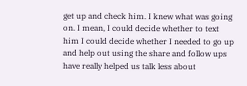get up and check him. I knew what was going on. I mean, I could decide whether to text him I could decide whether I needed to go up and help out using the share and follow ups have really helped us talk less about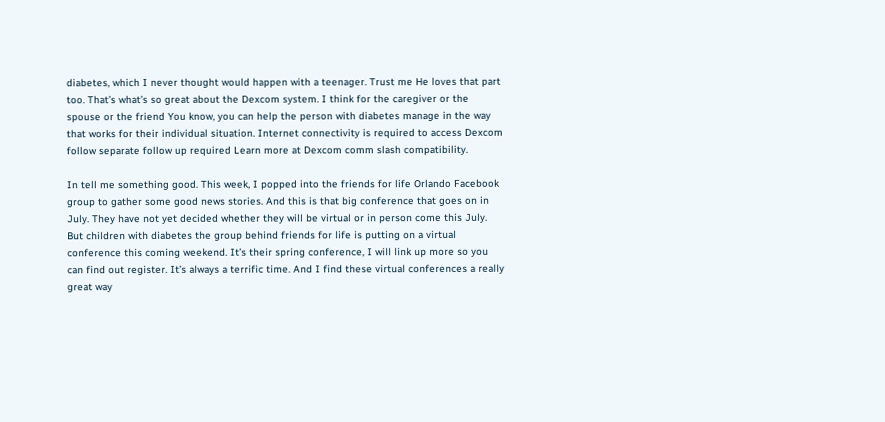diabetes, which I never thought would happen with a teenager. Trust me He loves that part too. That’s what’s so great about the Dexcom system. I think for the caregiver or the spouse or the friend You know, you can help the person with diabetes manage in the way that works for their individual situation. Internet connectivity is required to access Dexcom follow separate follow up required Learn more at Dexcom comm slash compatibility.

In tell me something good. This week, I popped into the friends for life Orlando Facebook group to gather some good news stories. And this is that big conference that goes on in July. They have not yet decided whether they will be virtual or in person come this July. But children with diabetes the group behind friends for life is putting on a virtual conference this coming weekend. It’s their spring conference, I will link up more so you can find out register. It’s always a terrific time. And I find these virtual conferences a really great way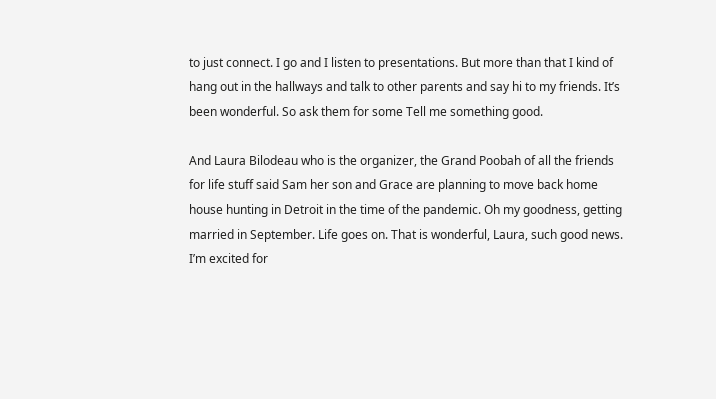to just connect. I go and I listen to presentations. But more than that I kind of hang out in the hallways and talk to other parents and say hi to my friends. It’s been wonderful. So ask them for some Tell me something good.

And Laura Bilodeau who is the organizer, the Grand Poobah of all the friends for life stuff said Sam her son and Grace are planning to move back home house hunting in Detroit in the time of the pandemic. Oh my goodness, getting married in September. Life goes on. That is wonderful, Laura, such good news. I’m excited for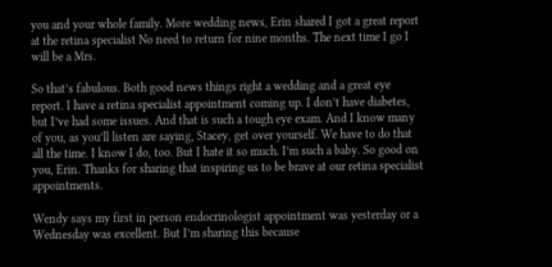you and your whole family. More wedding news, Erin shared I got a great report at the retina specialist No need to return for nine months. The next time I go I will be a Mrs.

So that’s fabulous. Both good news things right a wedding and a great eye report. I have a retina specialist appointment coming up. I don’t have diabetes, but I’ve had some issues. And that is such a tough eye exam. And I know many of you, as you’ll listen are saying, Stacey, get over yourself. We have to do that all the time. I know I do, too. But I hate it so much. I’m such a baby. So good on you, Erin. Thanks for sharing that inspiring us to be brave at our retina specialist appointments.

Wendy says my first in person endocrinologist appointment was yesterday or a Wednesday was excellent. But I’m sharing this because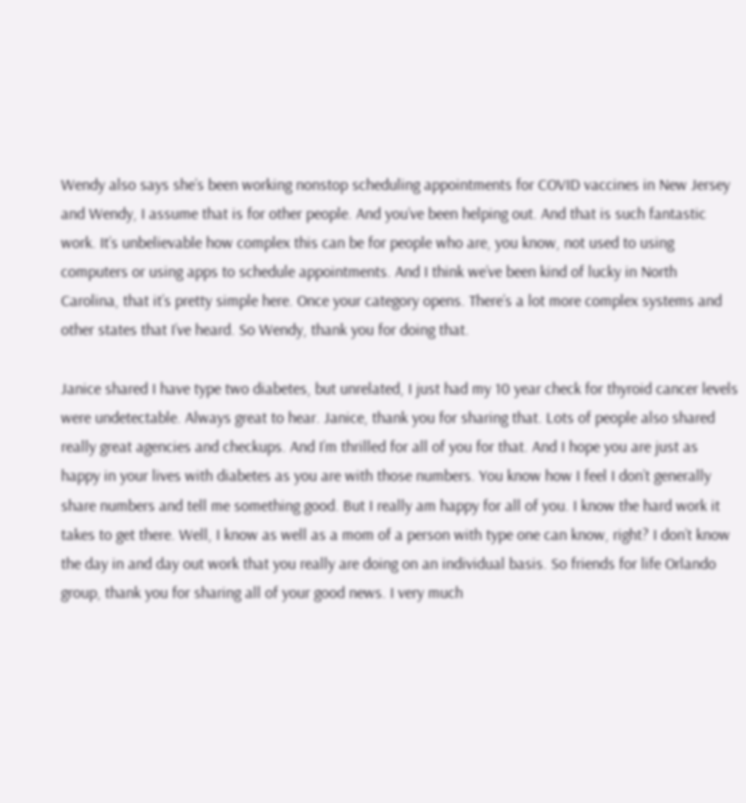Wendy also says she’s been working nonstop scheduling appointments for COVID vaccines in New Jersey and Wendy, I assume that is for other people. And you’ve been helping out. And that is such fantastic work. It’s unbelievable how complex this can be for people who are, you know, not used to using computers or using apps to schedule appointments. And I think we’ve been kind of lucky in North Carolina, that it’s pretty simple here. Once your category opens. There’s a lot more complex systems and other states that I’ve heard. So Wendy, thank you for doing that.

Janice shared I have type two diabetes, but unrelated, I just had my 10 year check for thyroid cancer levels were undetectable. Always great to hear. Janice, thank you for sharing that. Lots of people also shared really great agencies and checkups. And I’m thrilled for all of you for that. And I hope you are just as happy in your lives with diabetes as you are with those numbers. You know how I feel I don’t generally share numbers and tell me something good. But I really am happy for all of you. I know the hard work it takes to get there. Well, I know as well as a mom of a person with type one can know, right? I don’t know the day in and day out work that you really are doing on an individual basis. So friends for life Orlando group, thank you for sharing all of your good news. I very much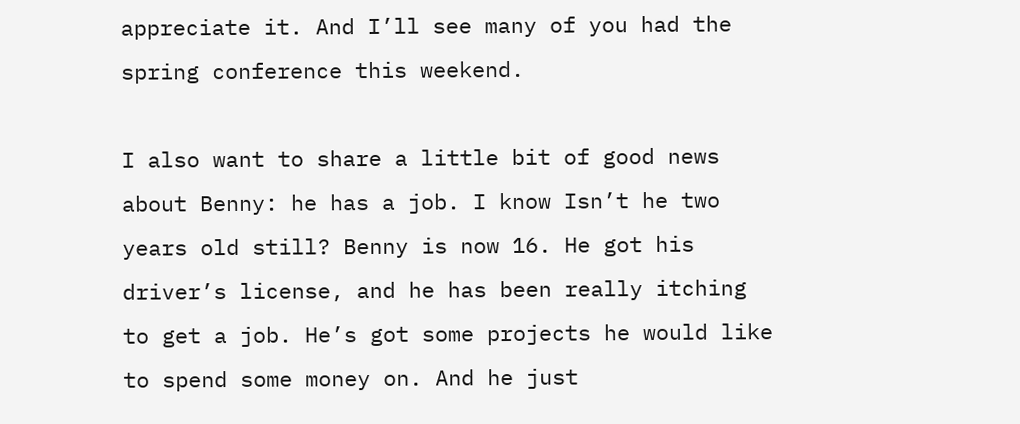appreciate it. And I’ll see many of you had the spring conference this weekend.

I also want to share a little bit of good news about Benny: he has a job. I know Isn’t he two years old still? Benny is now 16. He got his driver’s license, and he has been really itching to get a job. He’s got some projects he would like to spend some money on. And he just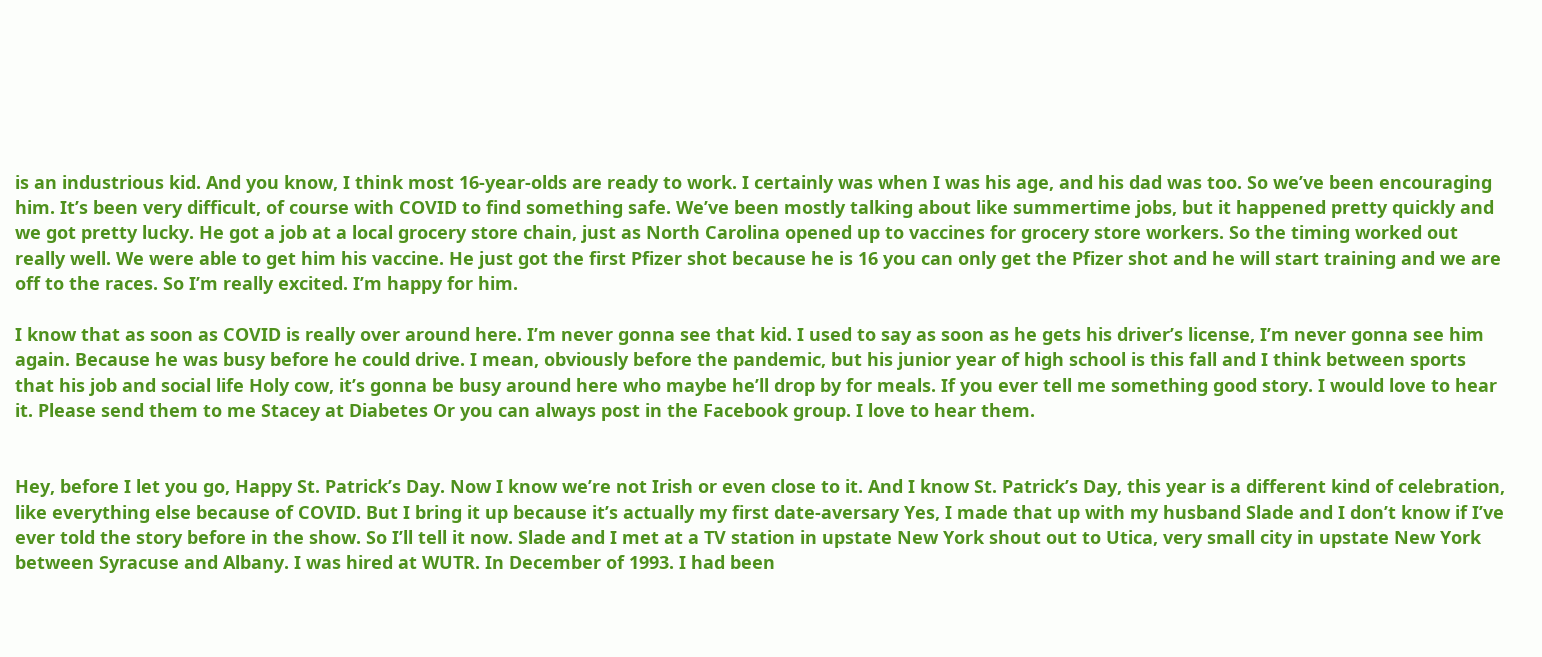is an industrious kid. And you know, I think most 16-year-olds are ready to work. I certainly was when I was his age, and his dad was too. So we’ve been encouraging him. It’s been very difficult, of course with COVID to find something safe. We’ve been mostly talking about like summertime jobs, but it happened pretty quickly and we got pretty lucky. He got a job at a local grocery store chain, just as North Carolina opened up to vaccines for grocery store workers. So the timing worked out really well. We were able to get him his vaccine. He just got the first Pfizer shot because he is 16 you can only get the Pfizer shot and he will start training and we are off to the races. So I’m really excited. I’m happy for him.

I know that as soon as COVID is really over around here. I’m never gonna see that kid. I used to say as soon as he gets his driver’s license, I’m never gonna see him again. Because he was busy before he could drive. I mean, obviously before the pandemic, but his junior year of high school is this fall and I think between sports that his job and social life Holy cow, it’s gonna be busy around here who maybe he’ll drop by for meals. If you ever tell me something good story. I would love to hear it. Please send them to me Stacey at Diabetes Or you can always post in the Facebook group. I love to hear them.


Hey, before I let you go, Happy St. Patrick’s Day. Now I know we’re not Irish or even close to it. And I know St. Patrick’s Day, this year is a different kind of celebration, like everything else because of COVID. But I bring it up because it’s actually my first date-aversary Yes, I made that up with my husband Slade and I don’t know if I’ve ever told the story before in the show. So I’ll tell it now. Slade and I met at a TV station in upstate New York shout out to Utica, very small city in upstate New York between Syracuse and Albany. I was hired at WUTR. In December of 1993. I had been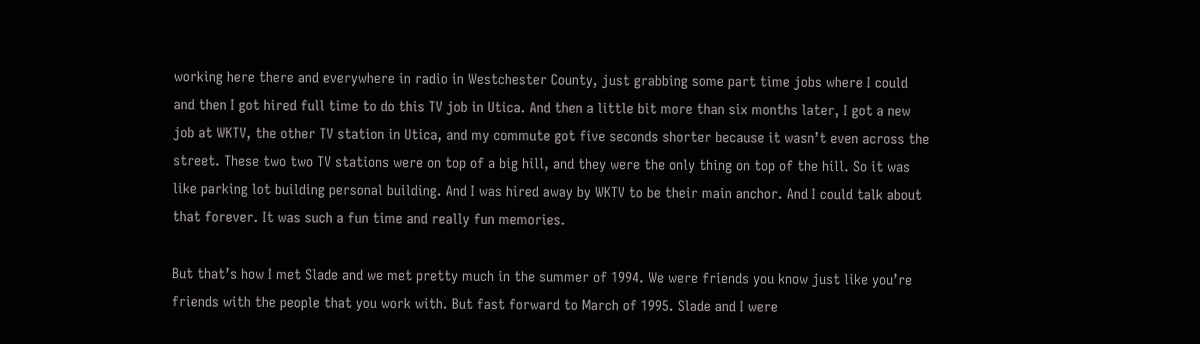working here there and everywhere in radio in Westchester County, just grabbing some part time jobs where I could and then I got hired full time to do this TV job in Utica. And then a little bit more than six months later, I got a new job at WKTV, the other TV station in Utica, and my commute got five seconds shorter because it wasn’t even across the street. These two two TV stations were on top of a big hill, and they were the only thing on top of the hill. So it was like parking lot building personal building. And I was hired away by WKTV to be their main anchor. And I could talk about that forever. It was such a fun time and really fun memories.

But that’s how I met Slade and we met pretty much in the summer of 1994. We were friends you know just like you’re friends with the people that you work with. But fast forward to March of 1995. Slade and I were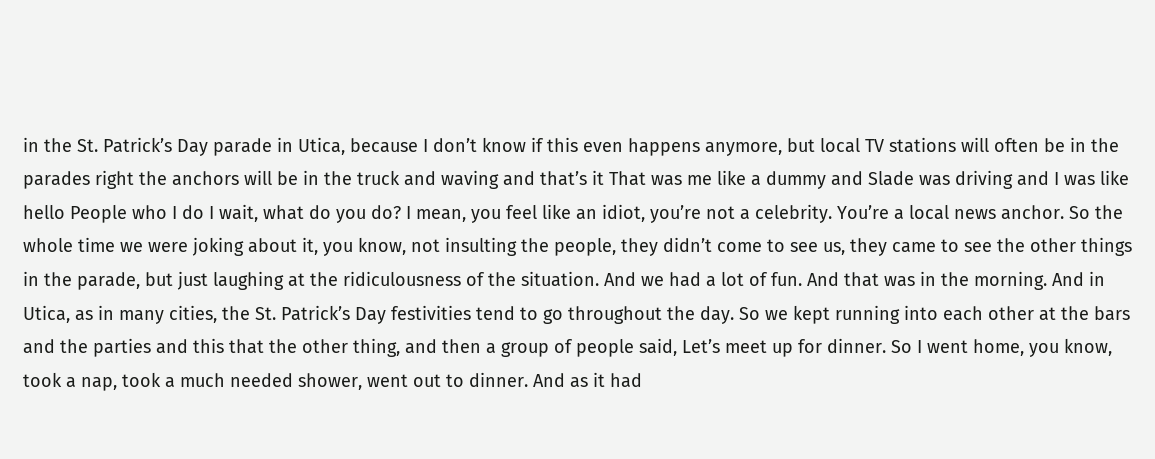in the St. Patrick’s Day parade in Utica, because I don’t know if this even happens anymore, but local TV stations will often be in the parades right the anchors will be in the truck and waving and that’s it That was me like a dummy and Slade was driving and I was like hello People who I do I wait, what do you do? I mean, you feel like an idiot, you’re not a celebrity. You’re a local news anchor. So the whole time we were joking about it, you know, not insulting the people, they didn’t come to see us, they came to see the other things in the parade, but just laughing at the ridiculousness of the situation. And we had a lot of fun. And that was in the morning. And in Utica, as in many cities, the St. Patrick’s Day festivities tend to go throughout the day. So we kept running into each other at the bars and the parties and this that the other thing, and then a group of people said, Let’s meet up for dinner. So I went home, you know, took a nap, took a much needed shower, went out to dinner. And as it had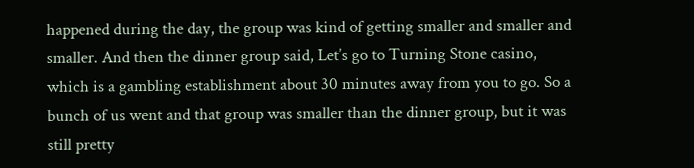happened during the day, the group was kind of getting smaller and smaller and smaller. And then the dinner group said, Let’s go to Turning Stone casino, which is a gambling establishment about 30 minutes away from you to go. So a bunch of us went and that group was smaller than the dinner group, but it was still pretty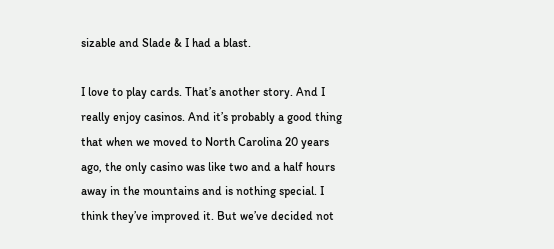sizable and Slade & I had a blast.

I love to play cards. That’s another story. And I really enjoy casinos. And it’s probably a good thing that when we moved to North Carolina 20 years ago, the only casino was like two and a half hours away in the mountains and is nothing special. I think they’ve improved it. But we’ve decided not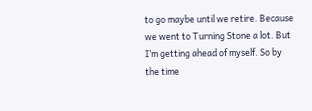to go maybe until we retire. Because we went to Turning Stone a lot. But I’m getting ahead of myself. So by the time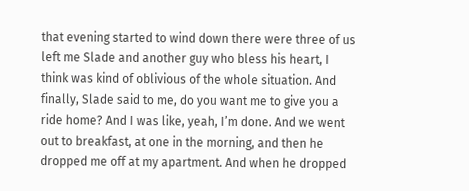that evening started to wind down there were three of us left me Slade and another guy who bless his heart, I think was kind of oblivious of the whole situation. And finally, Slade said to me, do you want me to give you a ride home? And I was like, yeah, I’m done. And we went out to breakfast, at one in the morning, and then he dropped me off at my apartment. And when he dropped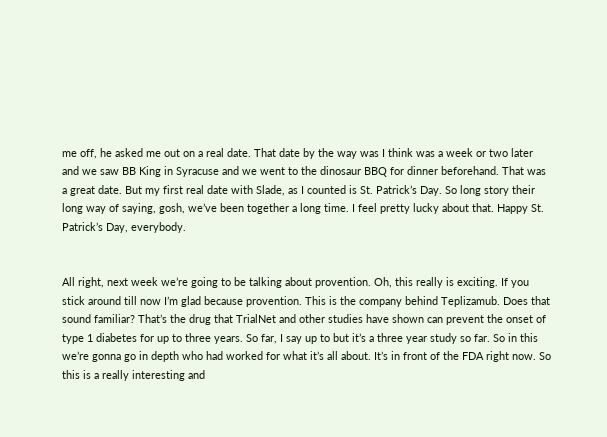me off, he asked me out on a real date. That date by the way was I think was a week or two later and we saw BB King in Syracuse and we went to the dinosaur BBQ for dinner beforehand. That was a great date. But my first real date with Slade, as I counted is St. Patrick’s Day. So long story their long way of saying, gosh, we’ve been together a long time. I feel pretty lucky about that. Happy St. Patrick’s Day, everybody.


All right, next week we’re going to be talking about provention. Oh, this really is exciting. If you stick around till now I’m glad because provention. This is the company behind Teplizamub. Does that sound familiar? That’s the drug that TrialNet and other studies have shown can prevent the onset of type 1 diabetes for up to three years. So far, I say up to but it’s a three year study so far. So in this we’re gonna go in depth who had worked for what it’s all about. It’s in front of the FDA right now. So this is a really interesting and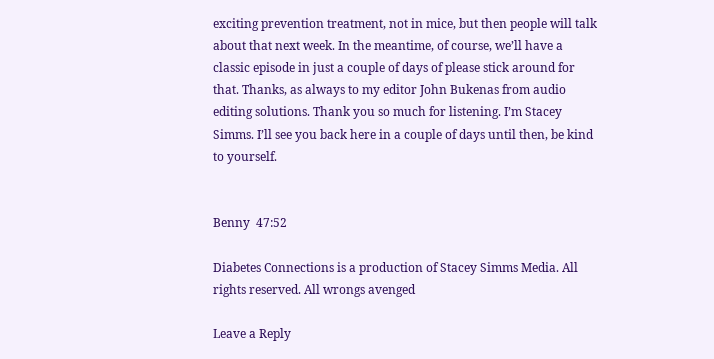exciting prevention treatment, not in mice, but then people will talk about that next week. In the meantime, of course, we’ll have a classic episode in just a couple of days of please stick around for that. Thanks, as always to my editor John Bukenas from audio editing solutions. Thank you so much for listening. I’m Stacey Simms. I’ll see you back here in a couple of days until then, be kind to yourself.


Benny  47:52

Diabetes Connections is a production of Stacey Simms Media. All rights reserved. All wrongs avenged

Leave a Reply